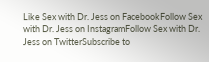Like Sex with Dr. Jess on FacebookFollow Sex with Dr. Jess on InstagramFollow Sex with Dr. Jess on TwitterSubscribe to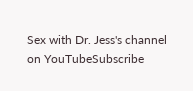Sex with Dr. Jess's channel on YouTubeSubscribe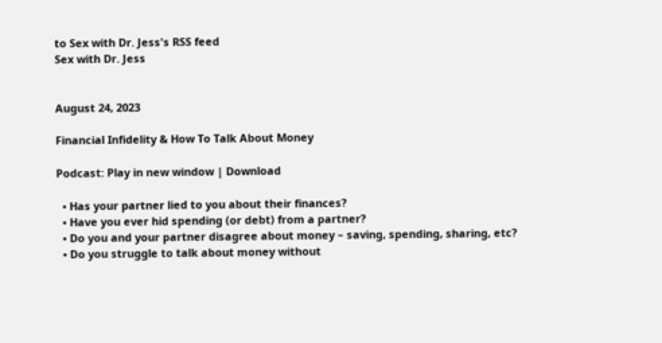to Sex with Dr. Jess's RSS feed
Sex with Dr. Jess


August 24, 2023

Financial Infidelity & How To Talk About Money

Podcast: Play in new window | Download

  • Has your partner lied to you about their finances?
  • Have you ever hid spending (or debt) from a partner?
  • Do you and your partner disagree about money – saving, spending, sharing, etc?
  • Do you struggle to talk about money without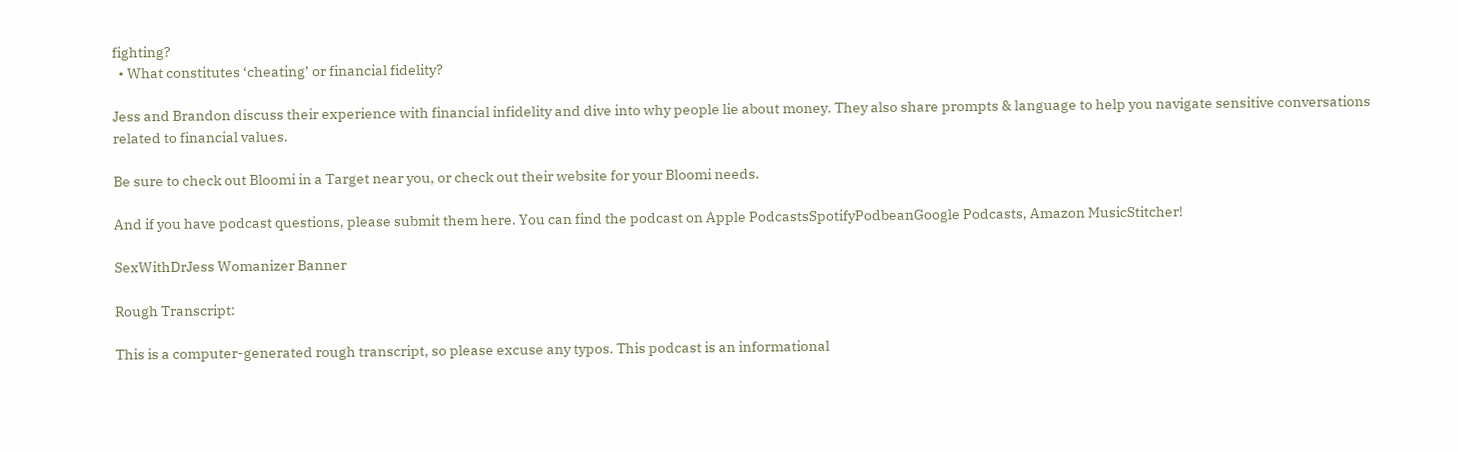fighting?
  • What constitutes ‘cheating’ or financial fidelity?

Jess and Brandon discuss their experience with financial infidelity and dive into why people lie about money. They also share prompts & language to help you navigate sensitive conversations related to financial values.

Be sure to check out Bloomi in a Target near you, or check out their website for your Bloomi needs.

And if you have podcast questions, please submit them here. You can find the podcast on Apple PodcastsSpotifyPodbeanGoogle Podcasts, Amazon MusicStitcher!

SexWithDrJess Womanizer Banner

Rough Transcript:

This is a computer-generated rough transcript, so please excuse any typos. This podcast is an informational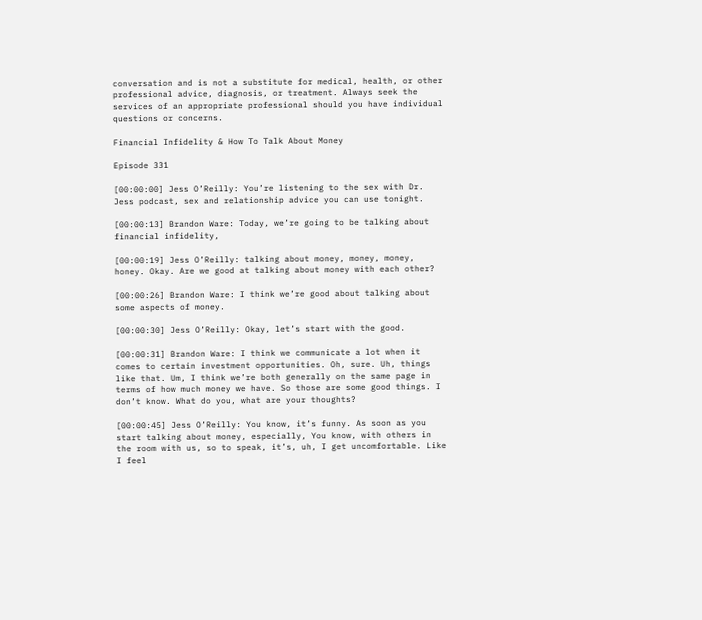conversation and is not a substitute for medical, health, or other professional advice, diagnosis, or treatment. Always seek the services of an appropriate professional should you have individual questions or concerns.

Financial Infidelity & How To Talk About Money

Episode 331

[00:00:00] Jess O’Reilly: You’re listening to the sex with Dr. Jess podcast, sex and relationship advice you can use tonight.

[00:00:13] Brandon Ware: Today, we’re going to be talking about financial infidelity,

[00:00:19] Jess O’Reilly: talking about money, money, money, honey. Okay. Are we good at talking about money with each other?

[00:00:26] Brandon Ware: I think we’re good about talking about some aspects of money.

[00:00:30] Jess O’Reilly: Okay, let’s start with the good.

[00:00:31] Brandon Ware: I think we communicate a lot when it comes to certain investment opportunities. Oh, sure. Uh, things like that. Um, I think we’re both generally on the same page in terms of how much money we have. So those are some good things. I don’t know. What do you, what are your thoughts?

[00:00:45] Jess O’Reilly: You know, it’s funny. As soon as you start talking about money, especially, You know, with others in the room with us, so to speak, it’s, uh, I get uncomfortable. Like I feel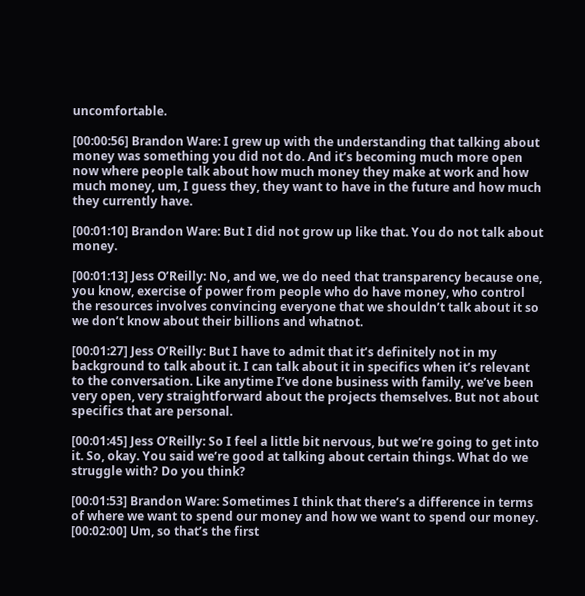uncomfortable.

[00:00:56] Brandon Ware: I grew up with the understanding that talking about money was something you did not do. And it’s becoming much more open now where people talk about how much money they make at work and how much money, um, I guess they, they want to have in the future and how much they currently have.

[00:01:10] Brandon Ware: But I did not grow up like that. You do not talk about money.

[00:01:13] Jess O’Reilly: No, and we, we do need that transparency because one, you know, exercise of power from people who do have money, who control the resources involves convincing everyone that we shouldn’t talk about it so we don’t know about their billions and whatnot.

[00:01:27] Jess O’Reilly: But I have to admit that it’s definitely not in my background to talk about it. I can talk about it in specifics when it’s relevant to the conversation. Like anytime I’ve done business with family, we’ve been very open, very straightforward about the projects themselves. But not about specifics that are personal.

[00:01:45] Jess O’Reilly: So I feel a little bit nervous, but we’re going to get into it. So, okay. You said we’re good at talking about certain things. What do we struggle with? Do you think?

[00:01:53] Brandon Ware: Sometimes I think that there’s a difference in terms of where we want to spend our money and how we want to spend our money. [00:02:00] Um, so that’s the first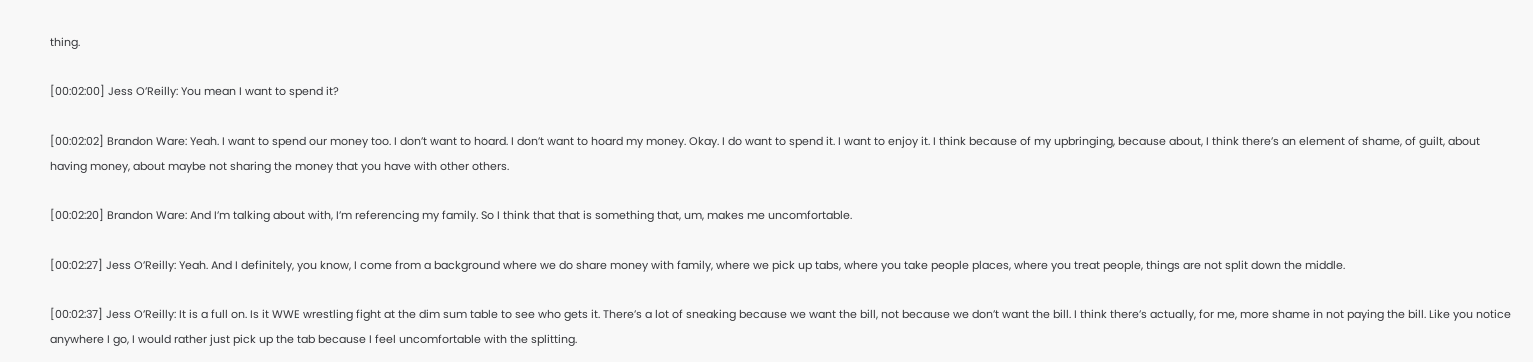thing.

[00:02:00] Jess O’Reilly: You mean I want to spend it?

[00:02:02] Brandon Ware: Yeah. I want to spend our money too. I don’t want to hoard. I don’t want to hoard my money. Okay. I do want to spend it. I want to enjoy it. I think because of my upbringing, because about, I think there’s an element of shame, of guilt, about having money, about maybe not sharing the money that you have with other others.

[00:02:20] Brandon Ware: And I’m talking about with, I’m referencing my family. So I think that that is something that, um, makes me uncomfortable.

[00:02:27] Jess O’Reilly: Yeah. And I definitely, you know, I come from a background where we do share money with family, where we pick up tabs, where you take people places, where you treat people, things are not split down the middle.

[00:02:37] Jess O’Reilly: It is a full on. Is it WWE wrestling fight at the dim sum table to see who gets it. There’s a lot of sneaking because we want the bill, not because we don’t want the bill. I think there’s actually, for me, more shame in not paying the bill. Like you notice anywhere I go, I would rather just pick up the tab because I feel uncomfortable with the splitting.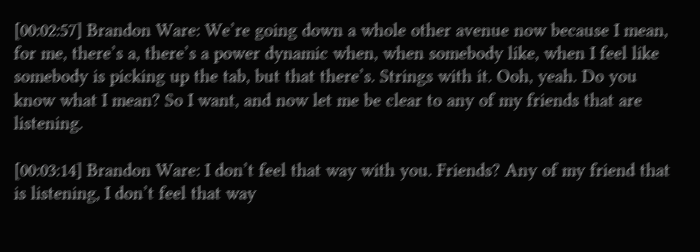[00:02:57] Brandon Ware: We’re going down a whole other avenue now because I mean, for me, there’s a, there’s a power dynamic when, when somebody like, when I feel like somebody is picking up the tab, but that there’s. Strings with it. Ooh, yeah. Do you know what I mean? So I want, and now let me be clear to any of my friends that are listening.

[00:03:14] Brandon Ware: I don’t feel that way with you. Friends? Any of my friend that is listening, I don’t feel that way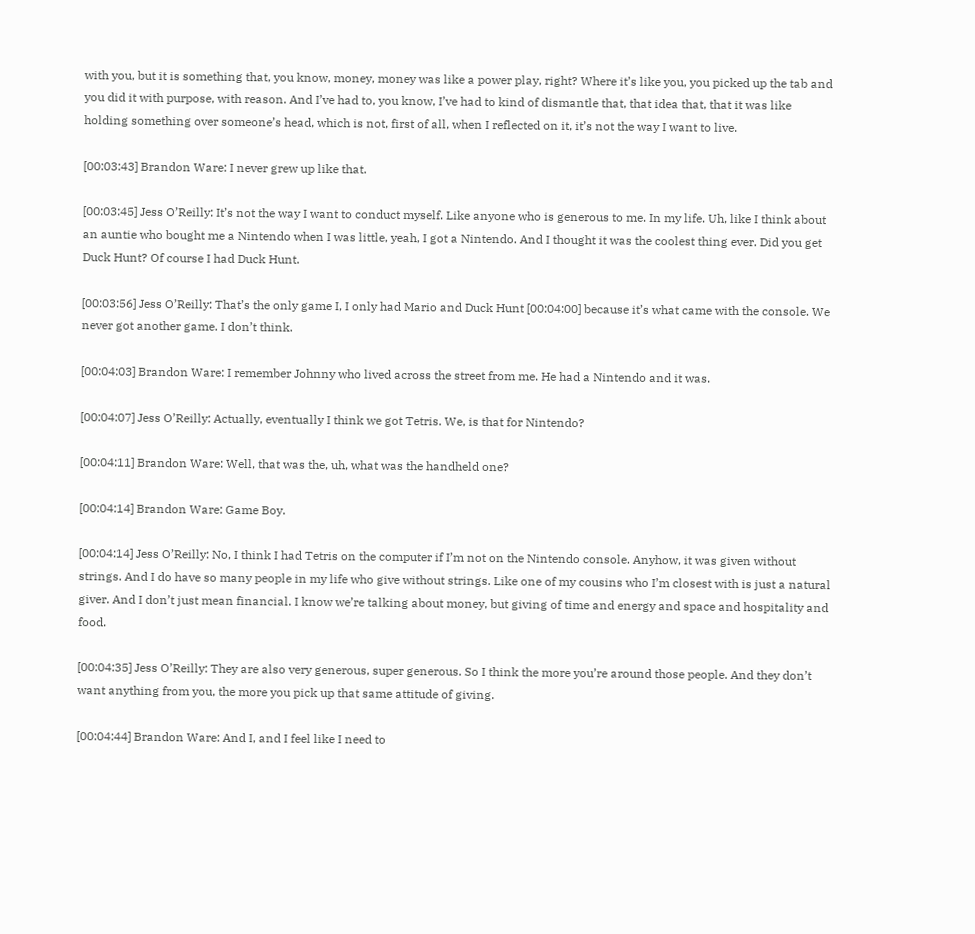with you, but it is something that, you know, money, money was like a power play, right? Where it’s like you, you picked up the tab and you did it with purpose, with reason. And I’ve had to, you know, I’ve had to kind of dismantle that, that idea that, that it was like holding something over someone’s head, which is not, first of all, when I reflected on it, it’s not the way I want to live.

[00:03:43] Brandon Ware: I never grew up like that.

[00:03:45] Jess O’Reilly: It’s not the way I want to conduct myself. Like anyone who is generous to me. In my life. Uh, like I think about an auntie who bought me a Nintendo when I was little, yeah, I got a Nintendo. And I thought it was the coolest thing ever. Did you get Duck Hunt? Of course I had Duck Hunt.

[00:03:56] Jess O’Reilly: That’s the only game I, I only had Mario and Duck Hunt [00:04:00] because it’s what came with the console. We never got another game. I don’t think.

[00:04:03] Brandon Ware: I remember Johnny who lived across the street from me. He had a Nintendo and it was.

[00:04:07] Jess O’Reilly: Actually, eventually I think we got Tetris. We, is that for Nintendo?

[00:04:11] Brandon Ware: Well, that was the, uh, what was the handheld one?

[00:04:14] Brandon Ware: Game Boy.

[00:04:14] Jess O’Reilly: No, I think I had Tetris on the computer if I’m not on the Nintendo console. Anyhow, it was given without strings. And I do have so many people in my life who give without strings. Like one of my cousins who I’m closest with is just a natural giver. And I don’t just mean financial. I know we’re talking about money, but giving of time and energy and space and hospitality and food.

[00:04:35] Jess O’Reilly: They are also very generous, super generous. So I think the more you’re around those people. And they don’t want anything from you, the more you pick up that same attitude of giving.

[00:04:44] Brandon Ware: And I, and I feel like I need to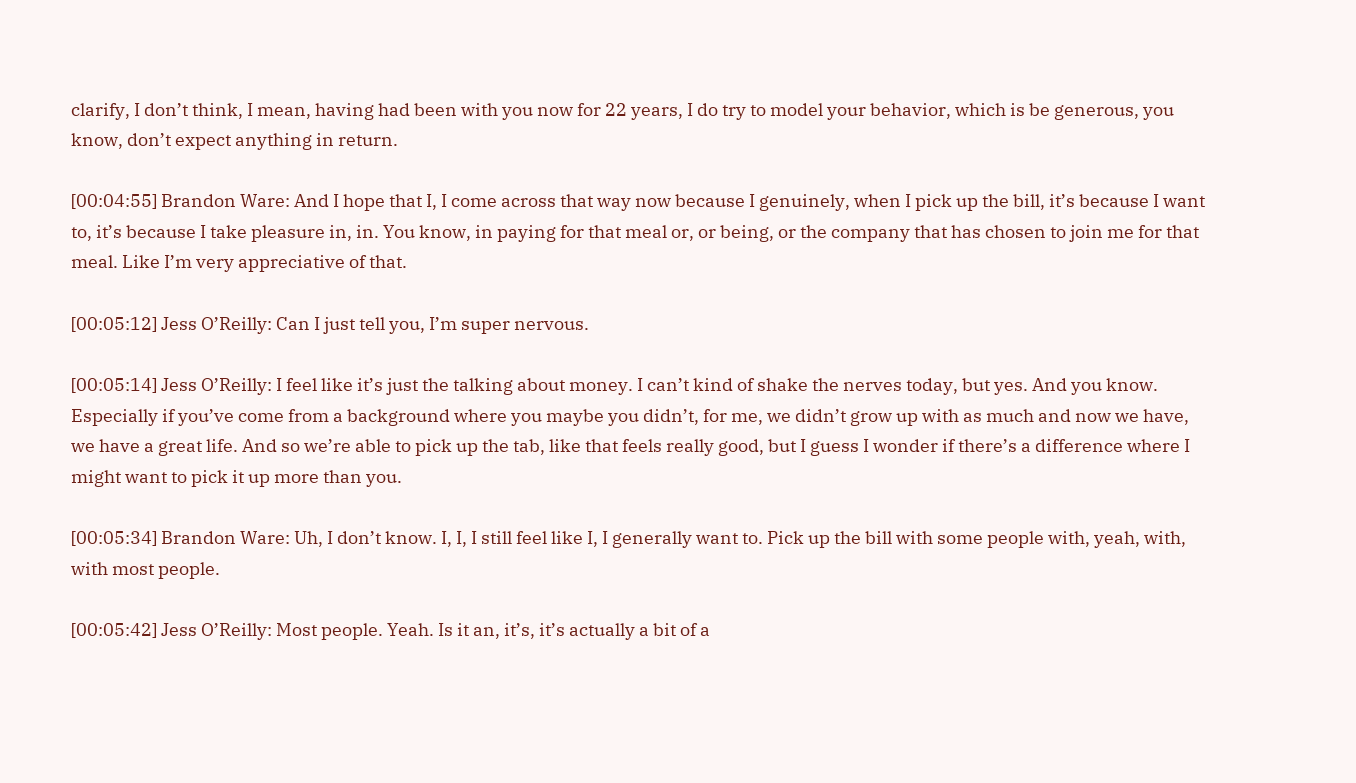clarify, I don’t think, I mean, having had been with you now for 22 years, I do try to model your behavior, which is be generous, you know, don’t expect anything in return.

[00:04:55] Brandon Ware: And I hope that I, I come across that way now because I genuinely, when I pick up the bill, it’s because I want to, it’s because I take pleasure in, in. You know, in paying for that meal or, or being, or the company that has chosen to join me for that meal. Like I’m very appreciative of that.

[00:05:12] Jess O’Reilly: Can I just tell you, I’m super nervous.

[00:05:14] Jess O’Reilly: I feel like it’s just the talking about money. I can’t kind of shake the nerves today, but yes. And you know. Especially if you’ve come from a background where you maybe you didn’t, for me, we didn’t grow up with as much and now we have, we have a great life. And so we’re able to pick up the tab, like that feels really good, but I guess I wonder if there’s a difference where I might want to pick it up more than you.

[00:05:34] Brandon Ware: Uh, I don’t know. I, I, I still feel like I, I generally want to. Pick up the bill with some people with, yeah, with, with most people.

[00:05:42] Jess O’Reilly: Most people. Yeah. Is it an, it’s, it’s actually a bit of a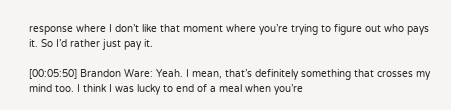response where I don’t like that moment where you’re trying to figure out who pays it. So I’d rather just pay it.

[00:05:50] Brandon Ware: Yeah. I mean, that’s definitely something that crosses my mind too. I think I was lucky to end of a meal when you’re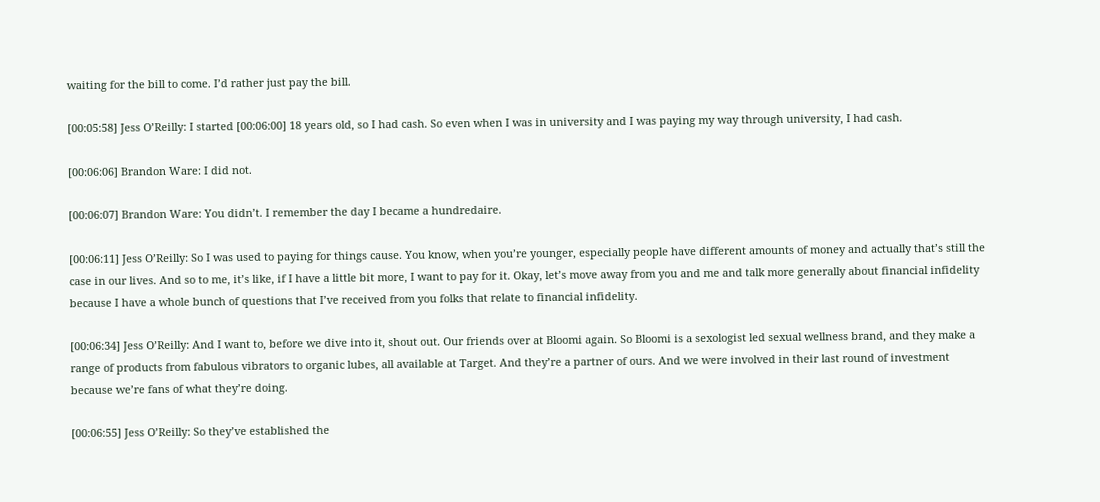waiting for the bill to come. I’d rather just pay the bill.

[00:05:58] Jess O’Reilly: I started [00:06:00] 18 years old, so I had cash. So even when I was in university and I was paying my way through university, I had cash.

[00:06:06] Brandon Ware: I did not.

[00:06:07] Brandon Ware: You didn’t. I remember the day I became a hundredaire.

[00:06:11] Jess O’Reilly: So I was used to paying for things cause. You know, when you’re younger, especially people have different amounts of money and actually that’s still the case in our lives. And so to me, it’s like, if I have a little bit more, I want to pay for it. Okay, let’s move away from you and me and talk more generally about financial infidelity because I have a whole bunch of questions that I’ve received from you folks that relate to financial infidelity.

[00:06:34] Jess O’Reilly: And I want to, before we dive into it, shout out. Our friends over at Bloomi again. So Bloomi is a sexologist led sexual wellness brand, and they make a range of products from fabulous vibrators to organic lubes, all available at Target. And they’re a partner of ours. And we were involved in their last round of investment because we’re fans of what they’re doing.

[00:06:55] Jess O’Reilly: So they’ve established the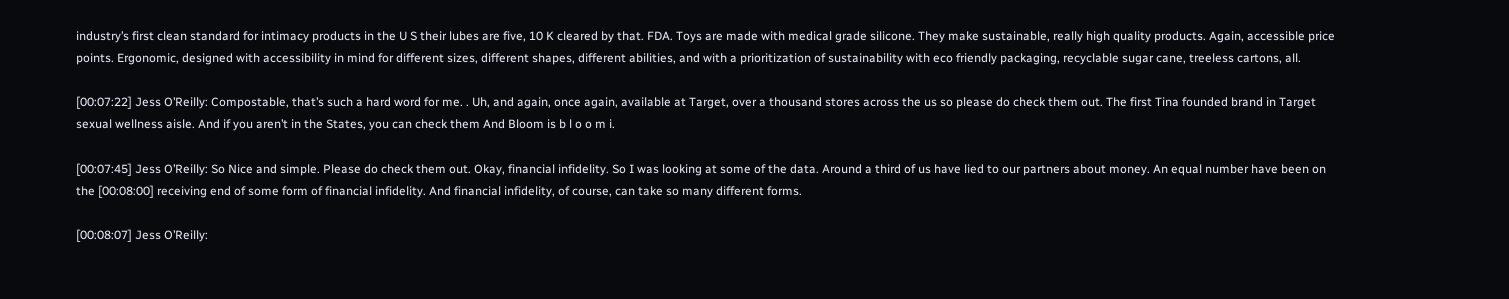industry’s first clean standard for intimacy products in the U S their lubes are five, 10 K cleared by that. FDA. Toys are made with medical grade silicone. They make sustainable, really high quality products. Again, accessible price points. Ergonomic, designed with accessibility in mind for different sizes, different shapes, different abilities, and with a prioritization of sustainability with eco friendly packaging, recyclable sugar cane, treeless cartons, all.

[00:07:22] Jess O’Reilly: Compostable, that’s such a hard word for me. . Uh, and again, once again, available at Target, over a thousand stores across the us so please do check them out. The first Tina founded brand in Target sexual wellness aisle. And if you aren’t in the States, you can check them And Bloom is b l o o m i.

[00:07:45] Jess O’Reilly: So Nice and simple. Please do check them out. Okay, financial infidelity. So I was looking at some of the data. Around a third of us have lied to our partners about money. An equal number have been on the [00:08:00] receiving end of some form of financial infidelity. And financial infidelity, of course, can take so many different forms.

[00:08:07] Jess O’Reilly: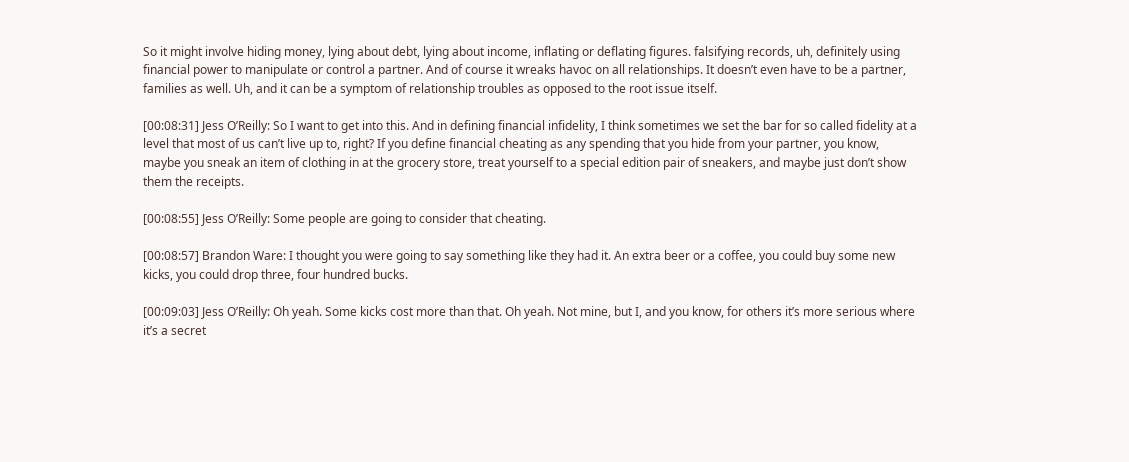So it might involve hiding money, lying about debt, lying about income, inflating or deflating figures. falsifying records, uh, definitely using financial power to manipulate or control a partner. And of course it wreaks havoc on all relationships. It doesn’t even have to be a partner, families as well. Uh, and it can be a symptom of relationship troubles as opposed to the root issue itself.

[00:08:31] Jess O’Reilly: So I want to get into this. And in defining financial infidelity, I think sometimes we set the bar for so called fidelity at a level that most of us can’t live up to, right? If you define financial cheating as any spending that you hide from your partner, you know, maybe you sneak an item of clothing in at the grocery store, treat yourself to a special edition pair of sneakers, and maybe just don’t show them the receipts.

[00:08:55] Jess O’Reilly: Some people are going to consider that cheating.

[00:08:57] Brandon Ware: I thought you were going to say something like they had it. An extra beer or a coffee, you could buy some new kicks, you could drop three, four hundred bucks.

[00:09:03] Jess O’Reilly: Oh yeah. Some kicks cost more than that. Oh yeah. Not mine, but I, and you know, for others it’s more serious where it’s a secret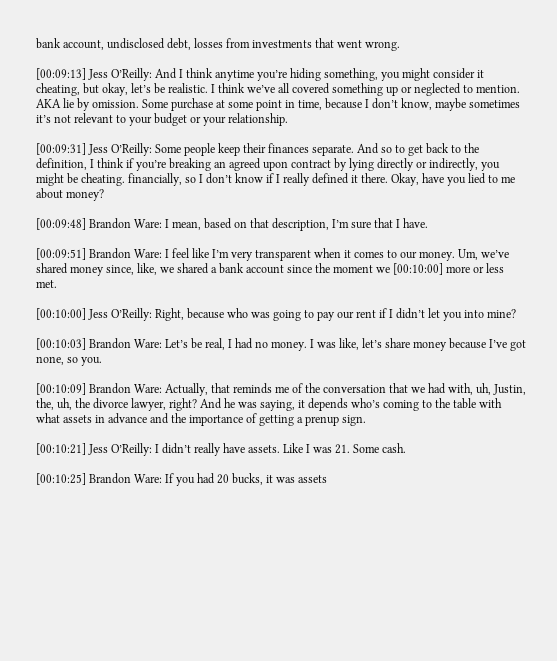bank account, undisclosed debt, losses from investments that went wrong.

[00:09:13] Jess O’Reilly: And I think anytime you’re hiding something, you might consider it cheating, but okay, let’s be realistic. I think we’ve all covered something up or neglected to mention. AKA lie by omission. Some purchase at some point in time, because I don’t know, maybe sometimes it’s not relevant to your budget or your relationship.

[00:09:31] Jess O’Reilly: Some people keep their finances separate. And so to get back to the definition, I think if you’re breaking an agreed upon contract by lying directly or indirectly, you might be cheating. financially, so I don’t know if I really defined it there. Okay, have you lied to me about money?

[00:09:48] Brandon Ware: I mean, based on that description, I’m sure that I have.

[00:09:51] Brandon Ware: I feel like I’m very transparent when it comes to our money. Um, we’ve shared money since, like, we shared a bank account since the moment we [00:10:00] more or less met.

[00:10:00] Jess O’Reilly: Right, because who was going to pay our rent if I didn’t let you into mine?

[00:10:03] Brandon Ware: Let’s be real, I had no money. I was like, let’s share money because I’ve got none, so you.

[00:10:09] Brandon Ware: Actually, that reminds me of the conversation that we had with, uh, Justin, the, uh, the divorce lawyer, right? And he was saying, it depends who’s coming to the table with what assets in advance and the importance of getting a prenup sign.

[00:10:21] Jess O’Reilly: I didn’t really have assets. Like I was 21. Some cash.

[00:10:25] Brandon Ware: If you had 20 bucks, it was assets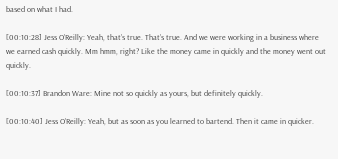based on what I had.

[00:10:28] Jess O’Reilly: Yeah, that’s true. That’s true. And we were working in a business where we earned cash quickly. Mm hmm, right? Like the money came in quickly and the money went out quickly.

[00:10:37] Brandon Ware: Mine not so quickly as yours, but definitely quickly.

[00:10:40] Jess O’Reilly: Yeah, but as soon as you learned to bartend. Then it came in quicker.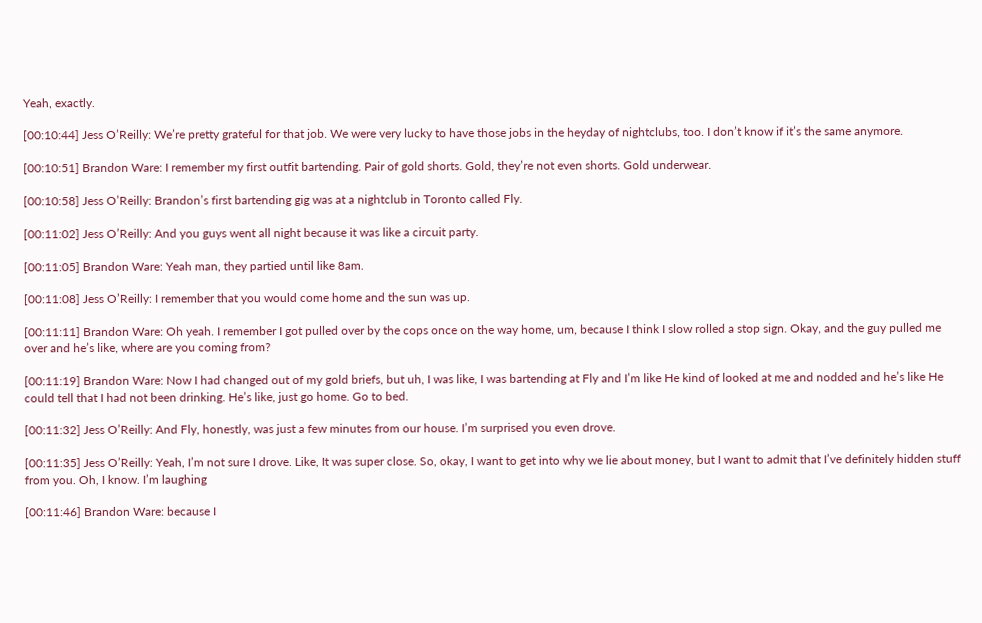Yeah, exactly.

[00:10:44] Jess O’Reilly: We’re pretty grateful for that job. We were very lucky to have those jobs in the heyday of nightclubs, too. I don’t know if it’s the same anymore.

[00:10:51] Brandon Ware: I remember my first outfit bartending. Pair of gold shorts. Gold, they’re not even shorts. Gold underwear.

[00:10:58] Jess O’Reilly: Brandon’s first bartending gig was at a nightclub in Toronto called Fly.

[00:11:02] Jess O’Reilly: And you guys went all night because it was like a circuit party.

[00:11:05] Brandon Ware: Yeah man, they partied until like 8am.

[00:11:08] Jess O’Reilly: I remember that you would come home and the sun was up.

[00:11:11] Brandon Ware: Oh yeah. I remember I got pulled over by the cops once on the way home, um, because I think I slow rolled a stop sign. Okay, and the guy pulled me over and he’s like, where are you coming from?

[00:11:19] Brandon Ware: Now I had changed out of my gold briefs, but uh, I was like, I was bartending at Fly and I’m like He kind of looked at me and nodded and he’s like He could tell that I had not been drinking. He’s like, just go home. Go to bed.

[00:11:32] Jess O’Reilly: And Fly, honestly, was just a few minutes from our house. I’m surprised you even drove.

[00:11:35] Jess O’Reilly: Yeah, I’m not sure I drove. Like, It was super close. So, okay, I want to get into why we lie about money, but I want to admit that I’ve definitely hidden stuff from you. Oh, I know. I’m laughing

[00:11:46] Brandon Ware: because I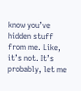know you’ve hidden stuff from me. Like, it’s not. It’s probably, let me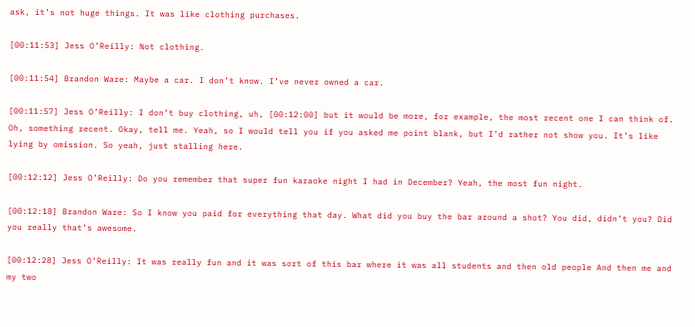ask, it’s not huge things. It was like clothing purchases.

[00:11:53] Jess O’Reilly: Not clothing.

[00:11:54] Brandon Ware: Maybe a car. I don’t know. I’ve never owned a car.

[00:11:57] Jess O’Reilly: I don’t buy clothing, uh, [00:12:00] but it would be more, for example, the most recent one I can think of. Oh, something recent. Okay, tell me. Yeah, so I would tell you if you asked me point blank, but I’d rather not show you. It’s like lying by omission. So yeah, just stalling here.

[00:12:12] Jess O’Reilly: Do you remember that super fun karaoke night I had in December? Yeah, the most fun night.

[00:12:18] Brandon Ware: So I know you paid for everything that day. What did you buy the bar around a shot? You did, didn’t you? Did you really that’s awesome.

[00:12:28] Jess O’Reilly: It was really fun and it was sort of this bar where it was all students and then old people And then me and my two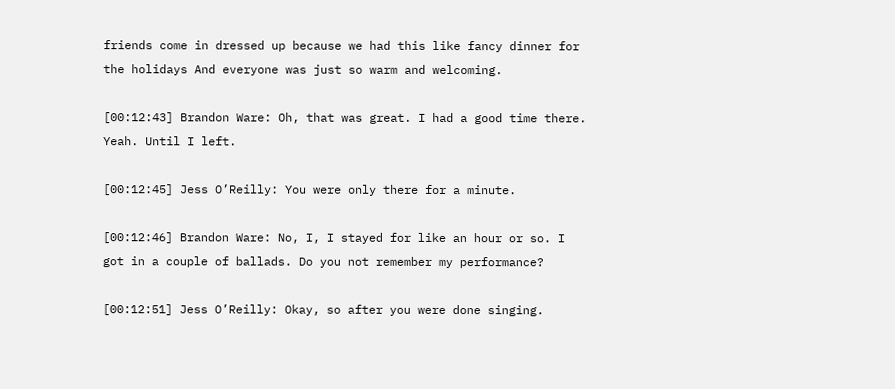friends come in dressed up because we had this like fancy dinner for the holidays And everyone was just so warm and welcoming.

[00:12:43] Brandon Ware: Oh, that was great. I had a good time there. Yeah. Until I left.

[00:12:45] Jess O’Reilly: You were only there for a minute.

[00:12:46] Brandon Ware: No, I, I stayed for like an hour or so. I got in a couple of ballads. Do you not remember my performance?

[00:12:51] Jess O’Reilly: Okay, so after you were done singing.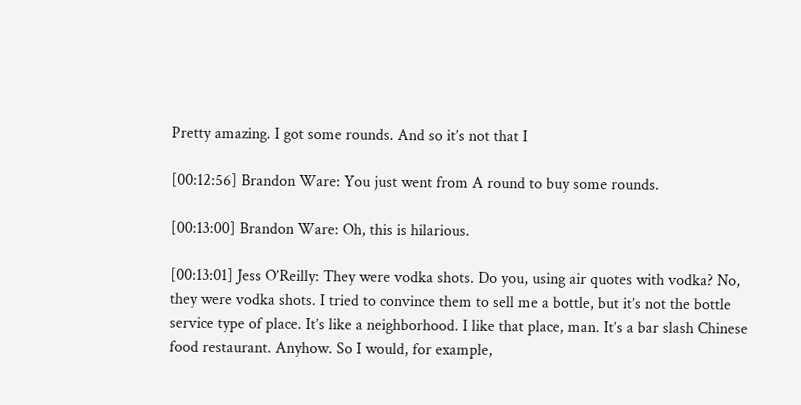Pretty amazing. I got some rounds. And so it’s not that I

[00:12:56] Brandon Ware: You just went from A round to buy some rounds.

[00:13:00] Brandon Ware: Oh, this is hilarious.

[00:13:01] Jess O’Reilly: They were vodka shots. Do you, using air quotes with vodka? No, they were vodka shots. I tried to convince them to sell me a bottle, but it’s not the bottle service type of place. It’s like a neighborhood. I like that place, man. It’s a bar slash Chinese food restaurant. Anyhow. So I would, for example,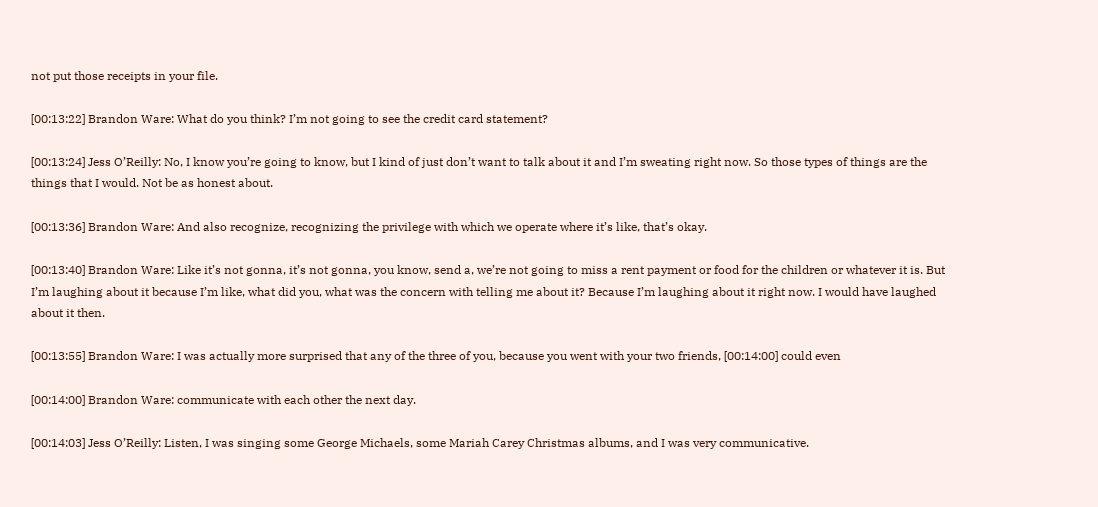not put those receipts in your file.

[00:13:22] Brandon Ware: What do you think? I’m not going to see the credit card statement?

[00:13:24] Jess O’Reilly: No, I know you’re going to know, but I kind of just don’t want to talk about it and I’m sweating right now. So those types of things are the things that I would. Not be as honest about.

[00:13:36] Brandon Ware: And also recognize, recognizing the privilege with which we operate where it’s like, that’s okay.

[00:13:40] Brandon Ware: Like it’s not gonna, it’s not gonna, you know, send a, we’re not going to miss a rent payment or food for the children or whatever it is. But I’m laughing about it because I’m like, what did you, what was the concern with telling me about it? Because I’m laughing about it right now. I would have laughed about it then.

[00:13:55] Brandon Ware: I was actually more surprised that any of the three of you, because you went with your two friends, [00:14:00] could even

[00:14:00] Brandon Ware: communicate with each other the next day.

[00:14:03] Jess O’Reilly: Listen, I was singing some George Michaels, some Mariah Carey Christmas albums, and I was very communicative.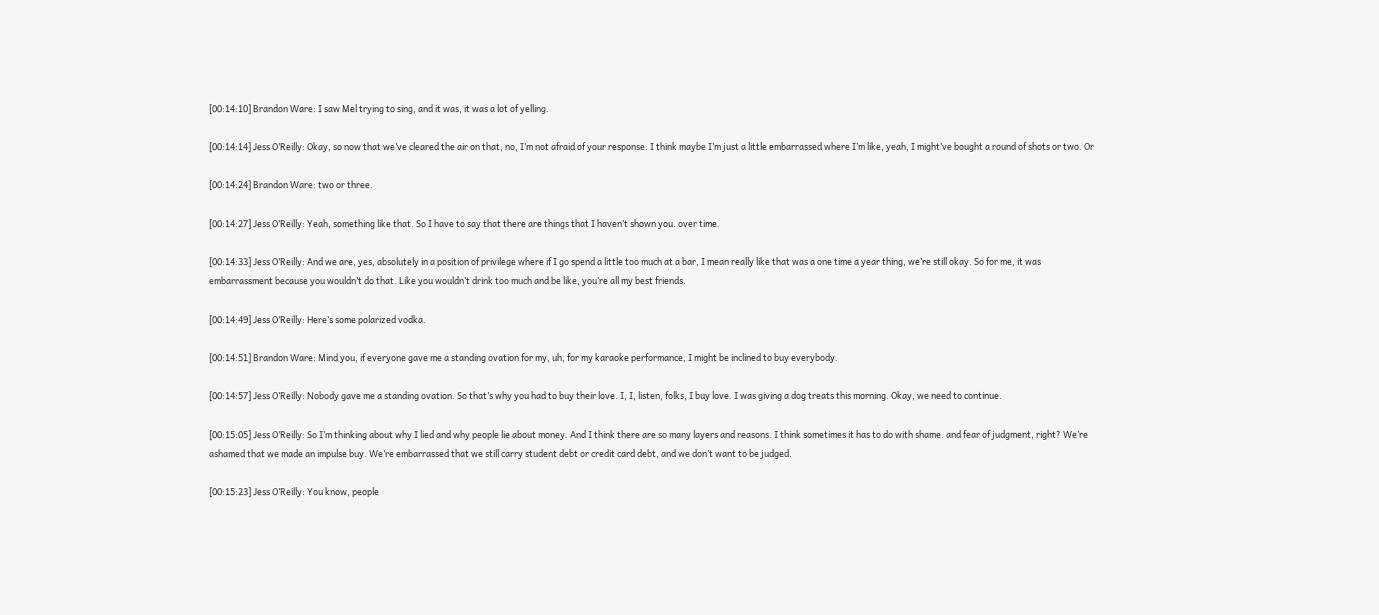[00:14:10] Brandon Ware: I saw Mel trying to sing, and it was, it was a lot of yelling.

[00:14:14] Jess O’Reilly: Okay, so now that we’ve cleared the air on that, no, I’m not afraid of your response. I think maybe I’m just a little embarrassed where I’m like, yeah, I might’ve bought a round of shots or two. Or

[00:14:24] Brandon Ware: two or three.

[00:14:27] Jess O’Reilly: Yeah, something like that. So I have to say that there are things that I haven’t shown you. over time.

[00:14:33] Jess O’Reilly: And we are, yes, absolutely in a position of privilege where if I go spend a little too much at a bar, I mean really like that was a one time a year thing, we’re still okay. So for me, it was embarrassment because you wouldn’t do that. Like you wouldn’t drink too much and be like, you’re all my best friends.

[00:14:49] Jess O’Reilly: Here’s some polarized vodka.

[00:14:51] Brandon Ware: Mind you, if everyone gave me a standing ovation for my, uh, for my karaoke performance, I might be inclined to buy everybody.

[00:14:57] Jess O’Reilly: Nobody gave me a standing ovation. So that’s why you had to buy their love. I, I, listen, folks, I buy love. I was giving a dog treats this morning. Okay, we need to continue.

[00:15:05] Jess O’Reilly: So I’m thinking about why I lied and why people lie about money. And I think there are so many layers and reasons. I think sometimes it has to do with shame. and fear of judgment, right? We’re ashamed that we made an impulse buy. We’re embarrassed that we still carry student debt or credit card debt, and we don’t want to be judged.

[00:15:23] Jess O’Reilly: You know, people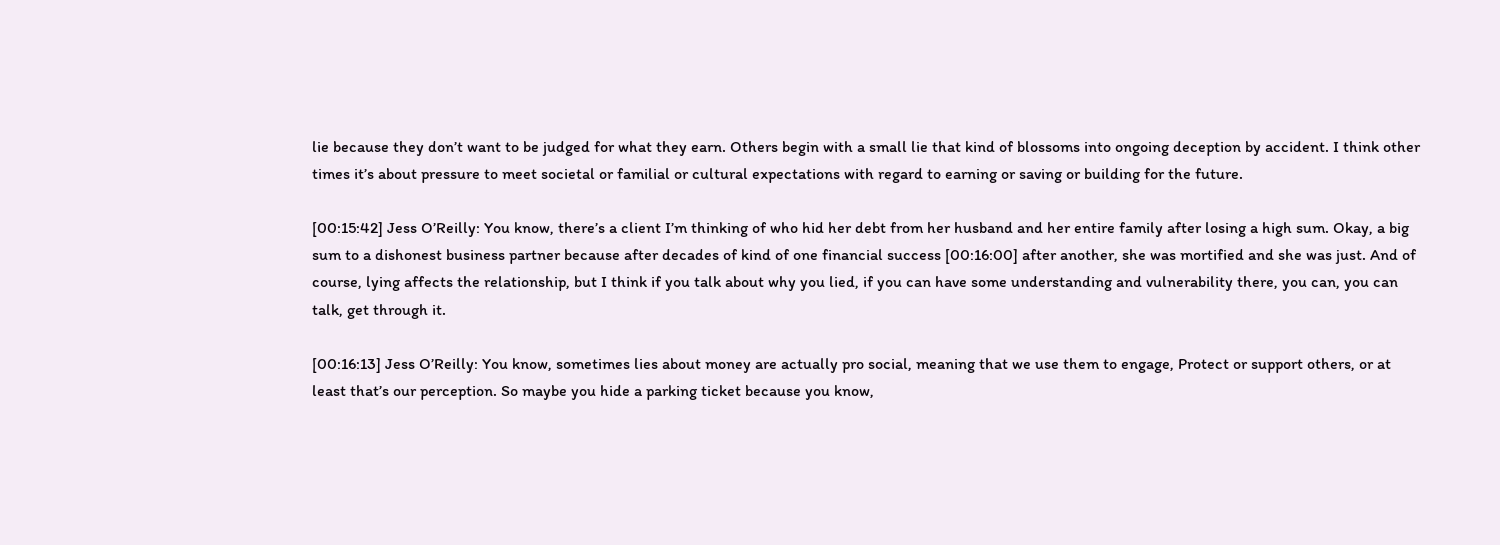lie because they don’t want to be judged for what they earn. Others begin with a small lie that kind of blossoms into ongoing deception by accident. I think other times it’s about pressure to meet societal or familial or cultural expectations with regard to earning or saving or building for the future.

[00:15:42] Jess O’Reilly: You know, there’s a client I’m thinking of who hid her debt from her husband and her entire family after losing a high sum. Okay, a big sum to a dishonest business partner because after decades of kind of one financial success [00:16:00] after another, she was mortified and she was just. And of course, lying affects the relationship, but I think if you talk about why you lied, if you can have some understanding and vulnerability there, you can, you can talk, get through it.

[00:16:13] Jess O’Reilly: You know, sometimes lies about money are actually pro social, meaning that we use them to engage, Protect or support others, or at least that’s our perception. So maybe you hide a parking ticket because you know,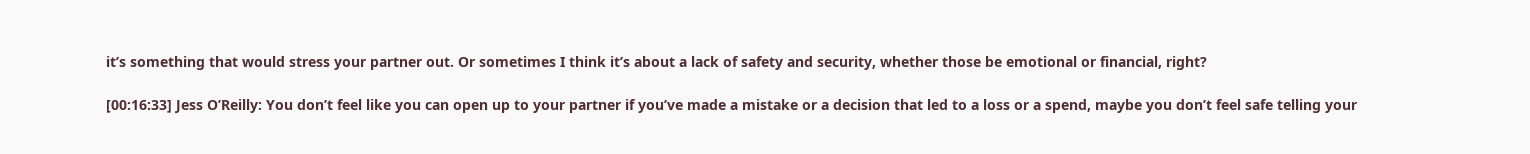it’s something that would stress your partner out. Or sometimes I think it’s about a lack of safety and security, whether those be emotional or financial, right?

[00:16:33] Jess O’Reilly: You don’t feel like you can open up to your partner if you’ve made a mistake or a decision that led to a loss or a spend, maybe you don’t feel safe telling your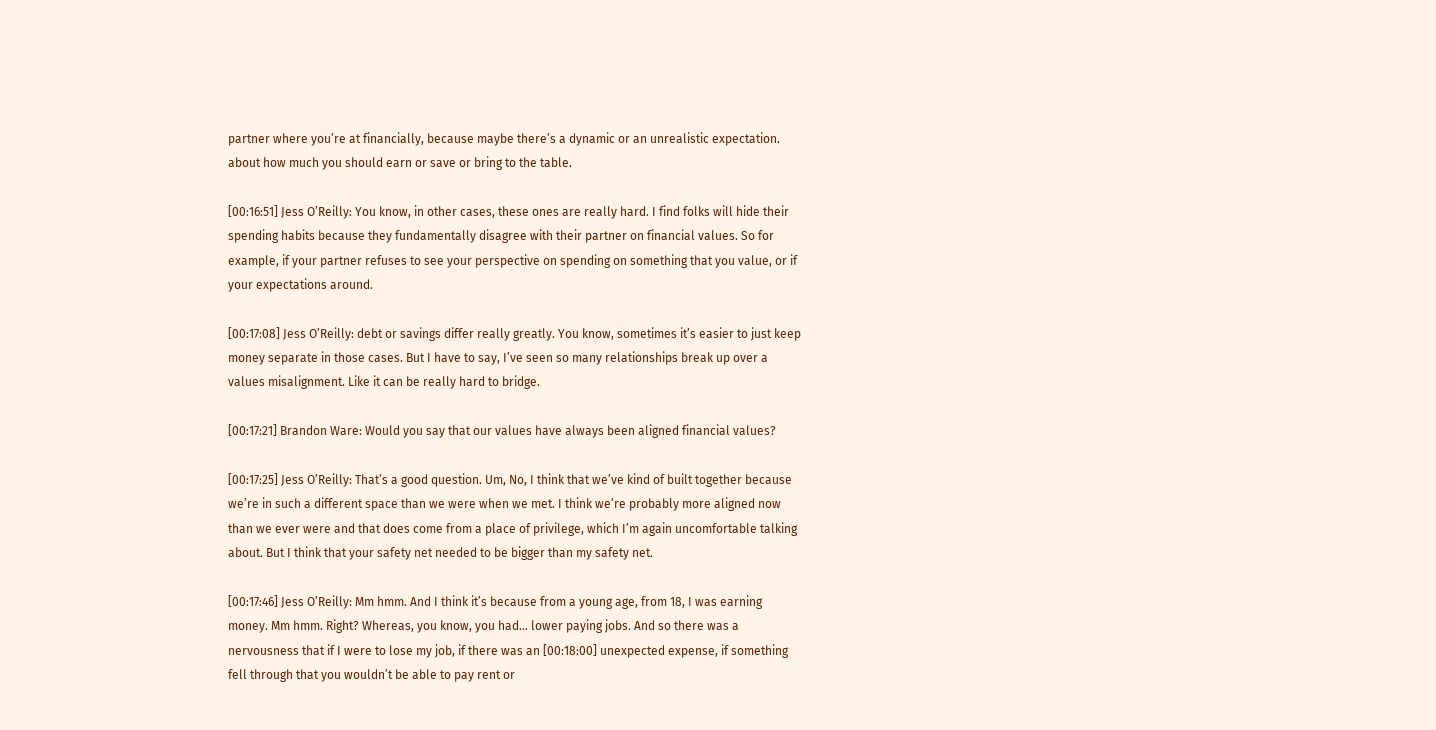partner where you’re at financially, because maybe there’s a dynamic or an unrealistic expectation. about how much you should earn or save or bring to the table.

[00:16:51] Jess O’Reilly: You know, in other cases, these ones are really hard. I find folks will hide their spending habits because they fundamentally disagree with their partner on financial values. So for example, if your partner refuses to see your perspective on spending on something that you value, or if your expectations around.

[00:17:08] Jess O’Reilly: debt or savings differ really greatly. You know, sometimes it’s easier to just keep money separate in those cases. But I have to say, I’ve seen so many relationships break up over a values misalignment. Like it can be really hard to bridge.

[00:17:21] Brandon Ware: Would you say that our values have always been aligned financial values?

[00:17:25] Jess O’Reilly: That’s a good question. Um, No, I think that we’ve kind of built together because we’re in such a different space than we were when we met. I think we’re probably more aligned now than we ever were and that does come from a place of privilege, which I’m again uncomfortable talking about. But I think that your safety net needed to be bigger than my safety net.

[00:17:46] Jess O’Reilly: Mm hmm. And I think it’s because from a young age, from 18, I was earning money. Mm hmm. Right? Whereas, you know, you had… lower paying jobs. And so there was a nervousness that if I were to lose my job, if there was an [00:18:00] unexpected expense, if something fell through that you wouldn’t be able to pay rent or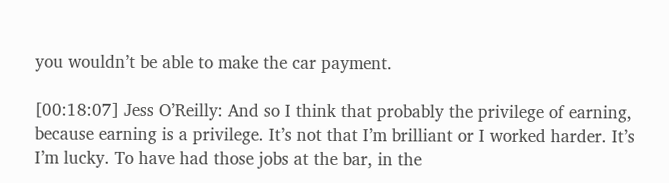you wouldn’t be able to make the car payment.

[00:18:07] Jess O’Reilly: And so I think that probably the privilege of earning, because earning is a privilege. It’s not that I’m brilliant or I worked harder. It’s I’m lucky. To have had those jobs at the bar, in the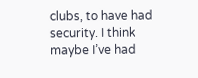clubs, to have had security. I think maybe I’ve had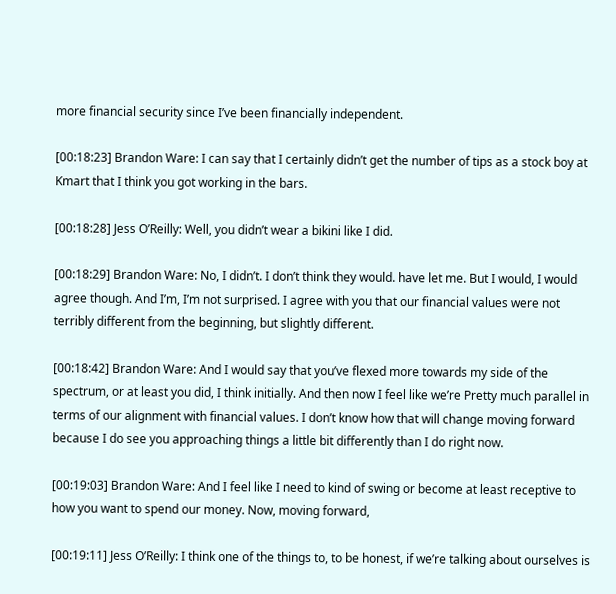more financial security since I’ve been financially independent.

[00:18:23] Brandon Ware: I can say that I certainly didn’t get the number of tips as a stock boy at Kmart that I think you got working in the bars.

[00:18:28] Jess O’Reilly: Well, you didn’t wear a bikini like I did.

[00:18:29] Brandon Ware: No, I didn’t. I don’t think they would. have let me. But I would, I would agree though. And I’m, I’m not surprised. I agree with you that our financial values were not terribly different from the beginning, but slightly different.

[00:18:42] Brandon Ware: And I would say that you’ve flexed more towards my side of the spectrum, or at least you did, I think initially. And then now I feel like we’re Pretty much parallel in terms of our alignment with financial values. I don’t know how that will change moving forward because I do see you approaching things a little bit differently than I do right now.

[00:19:03] Brandon Ware: And I feel like I need to kind of swing or become at least receptive to how you want to spend our money. Now, moving forward,

[00:19:11] Jess O’Reilly: I think one of the things to, to be honest, if we’re talking about ourselves is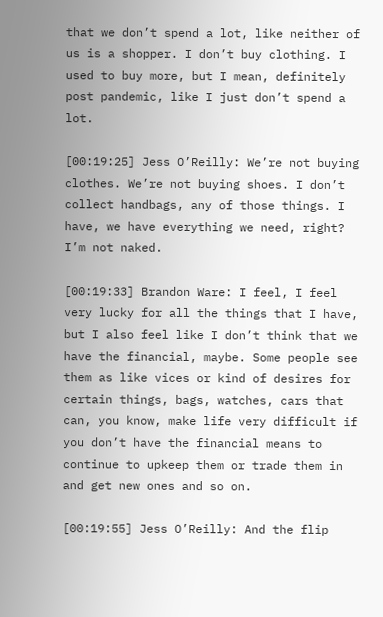that we don’t spend a lot, like neither of us is a shopper. I don’t buy clothing. I used to buy more, but I mean, definitely post pandemic, like I just don’t spend a lot.

[00:19:25] Jess O’Reilly: We’re not buying clothes. We’re not buying shoes. I don’t collect handbags, any of those things. I have, we have everything we need, right? I’m not naked.

[00:19:33] Brandon Ware: I feel, I feel very lucky for all the things that I have, but I also feel like I don’t think that we have the financial, maybe. Some people see them as like vices or kind of desires for certain things, bags, watches, cars that can, you know, make life very difficult if you don’t have the financial means to continue to upkeep them or trade them in and get new ones and so on.

[00:19:55] Jess O’Reilly: And the flip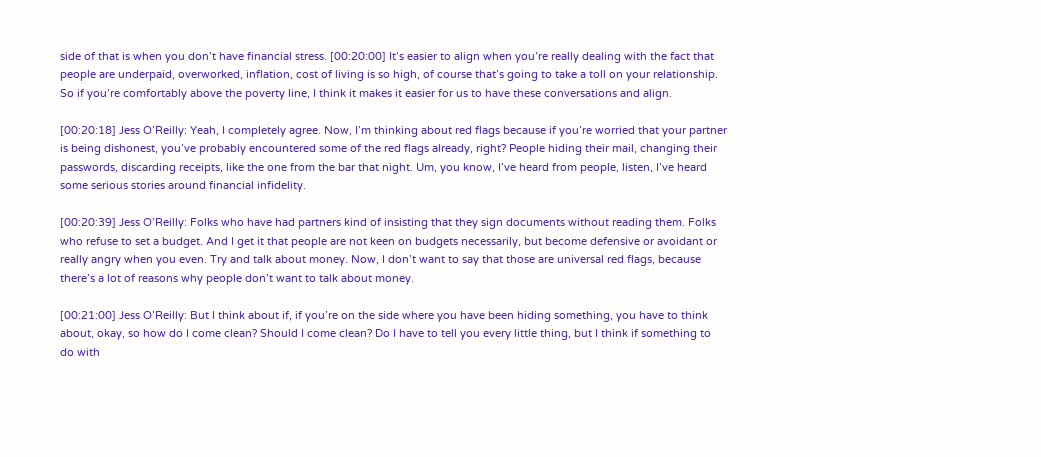side of that is when you don’t have financial stress. [00:20:00] It’s easier to align when you’re really dealing with the fact that people are underpaid, overworked, inflation, cost of living is so high, of course that’s going to take a toll on your relationship. So if you’re comfortably above the poverty line, I think it makes it easier for us to have these conversations and align.

[00:20:18] Jess O’Reilly: Yeah, I completely agree. Now, I’m thinking about red flags because if you’re worried that your partner is being dishonest, you’ve probably encountered some of the red flags already, right? People hiding their mail, changing their passwords, discarding receipts, like the one from the bar that night. Um, you know, I’ve heard from people, listen, I’ve heard some serious stories around financial infidelity.

[00:20:39] Jess O’Reilly: Folks who have had partners kind of insisting that they sign documents without reading them. Folks who refuse to set a budget. And I get it that people are not keen on budgets necessarily, but become defensive or avoidant or really angry when you even. Try and talk about money. Now, I don’t want to say that those are universal red flags, because there’s a lot of reasons why people don’t want to talk about money.

[00:21:00] Jess O’Reilly: But I think about if, if you’re on the side where you have been hiding something, you have to think about, okay, so how do I come clean? Should I come clean? Do I have to tell you every little thing, but I think if something to do with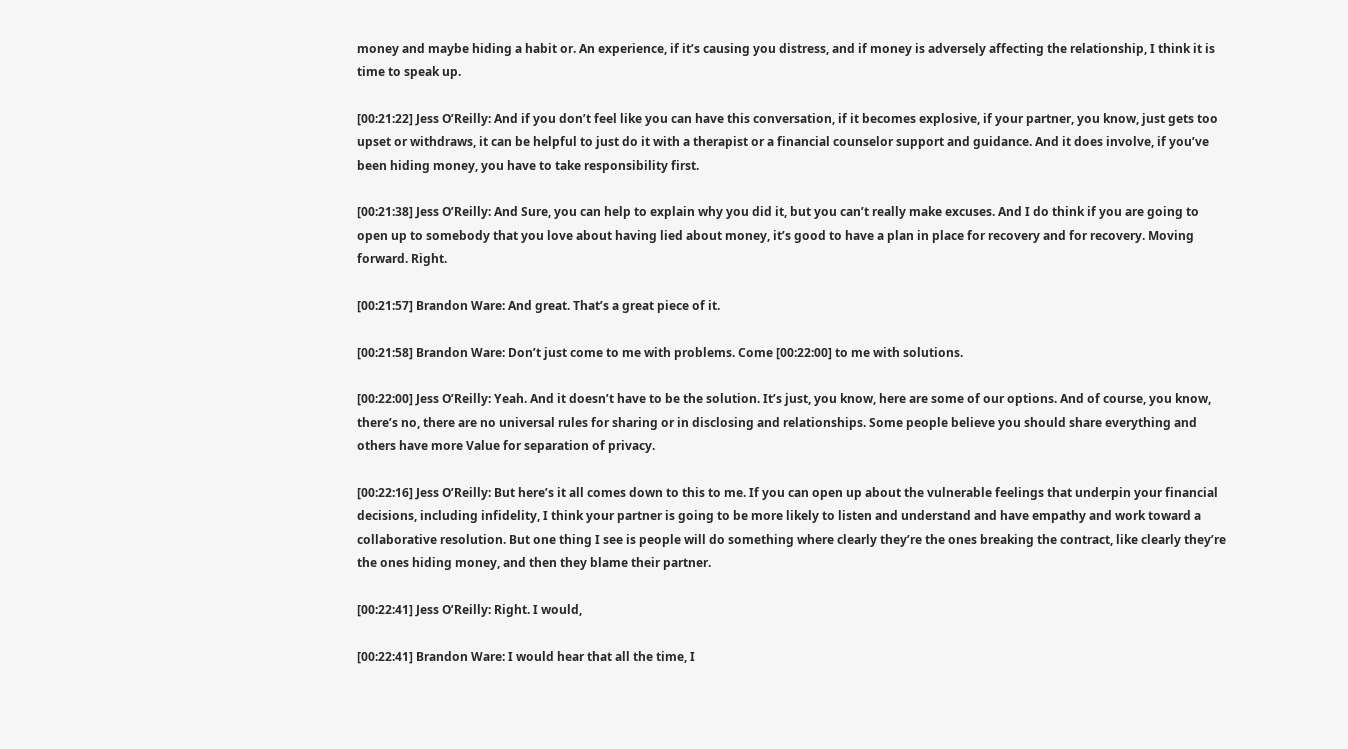money and maybe hiding a habit or. An experience, if it’s causing you distress, and if money is adversely affecting the relationship, I think it is time to speak up.

[00:21:22] Jess O’Reilly: And if you don’t feel like you can have this conversation, if it becomes explosive, if your partner, you know, just gets too upset or withdraws, it can be helpful to just do it with a therapist or a financial counselor support and guidance. And it does involve, if you’ve been hiding money, you have to take responsibility first.

[00:21:38] Jess O’Reilly: And Sure, you can help to explain why you did it, but you can’t really make excuses. And I do think if you are going to open up to somebody that you love about having lied about money, it’s good to have a plan in place for recovery and for recovery. Moving forward. Right.

[00:21:57] Brandon Ware: And great. That’s a great piece of it.

[00:21:58] Brandon Ware: Don’t just come to me with problems. Come [00:22:00] to me with solutions.

[00:22:00] Jess O’Reilly: Yeah. And it doesn’t have to be the solution. It’s just, you know, here are some of our options. And of course, you know, there’s no, there are no universal rules for sharing or in disclosing and relationships. Some people believe you should share everything and others have more Value for separation of privacy.

[00:22:16] Jess O’Reilly: But here’s it all comes down to this to me. If you can open up about the vulnerable feelings that underpin your financial decisions, including infidelity, I think your partner is going to be more likely to listen and understand and have empathy and work toward a collaborative resolution. But one thing I see is people will do something where clearly they’re the ones breaking the contract, like clearly they’re the ones hiding money, and then they blame their partner.

[00:22:41] Jess O’Reilly: Right. I would,

[00:22:41] Brandon Ware: I would hear that all the time, I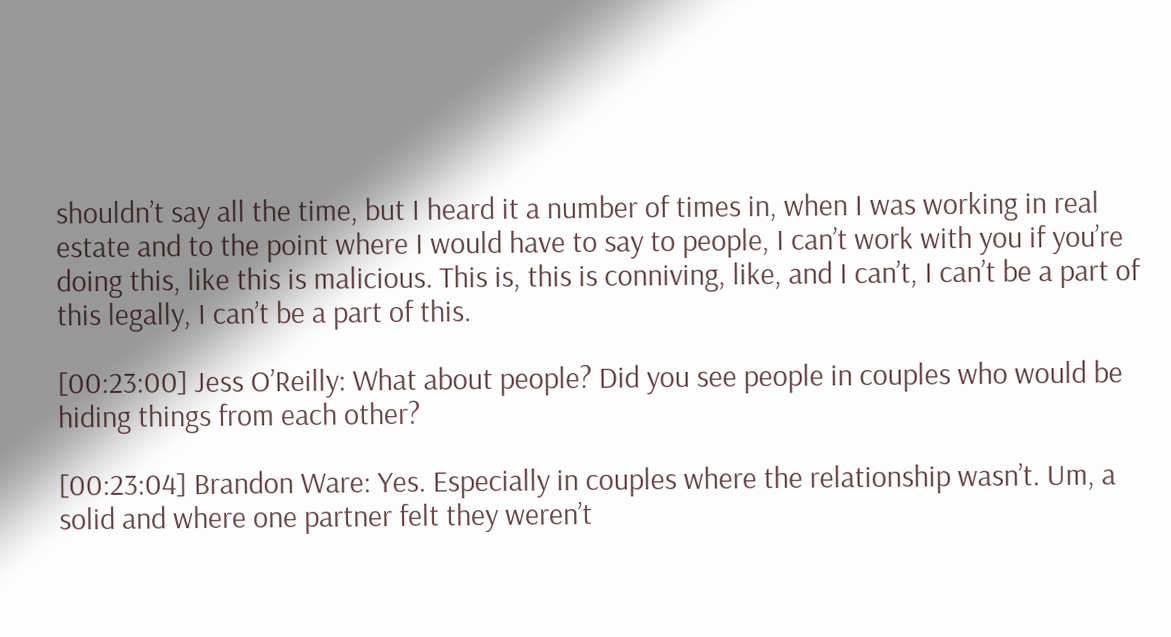shouldn’t say all the time, but I heard it a number of times in, when I was working in real estate and to the point where I would have to say to people, I can’t work with you if you’re doing this, like this is malicious. This is, this is conniving, like, and I can’t, I can’t be a part of this legally, I can’t be a part of this.

[00:23:00] Jess O’Reilly: What about people? Did you see people in couples who would be hiding things from each other?

[00:23:04] Brandon Ware: Yes. Especially in couples where the relationship wasn’t. Um, a solid and where one partner felt they weren’t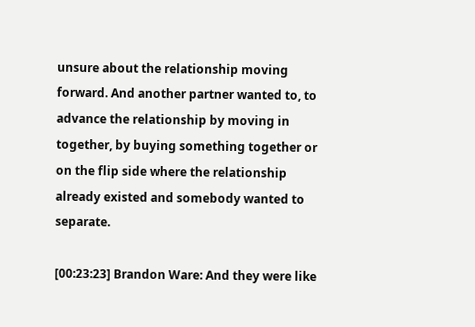unsure about the relationship moving forward. And another partner wanted to, to advance the relationship by moving in together, by buying something together or on the flip side where the relationship already existed and somebody wanted to separate.

[00:23:23] Brandon Ware: And they were like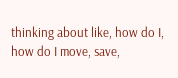thinking about like, how do I, how do I move, save,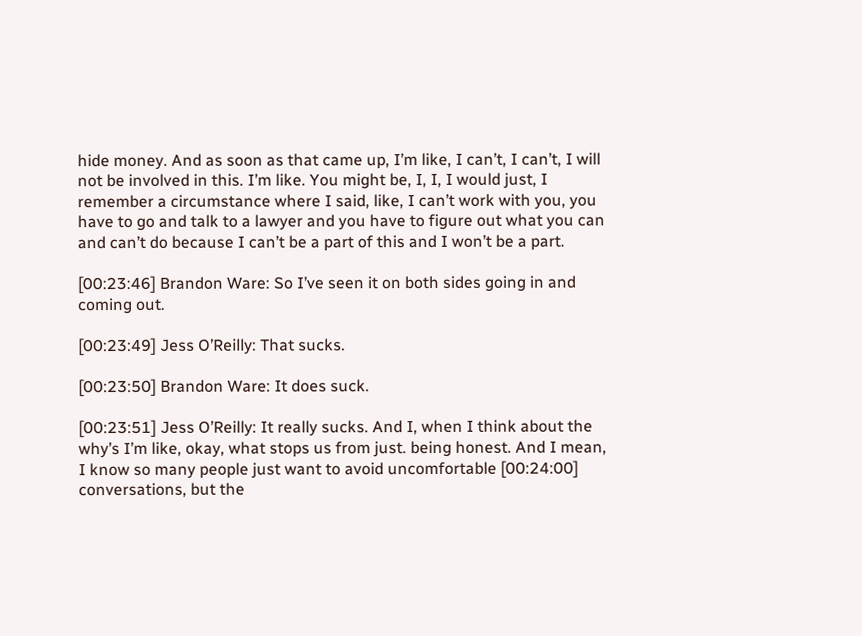hide money. And as soon as that came up, I’m like, I can’t, I can’t, I will not be involved in this. I’m like. You might be, I, I, I would just, I remember a circumstance where I said, like, I can’t work with you, you have to go and talk to a lawyer and you have to figure out what you can and can’t do because I can’t be a part of this and I won’t be a part.

[00:23:46] Brandon Ware: So I’ve seen it on both sides going in and coming out.

[00:23:49] Jess O’Reilly: That sucks.

[00:23:50] Brandon Ware: It does suck.

[00:23:51] Jess O’Reilly: It really sucks. And I, when I think about the why’s I’m like, okay, what stops us from just. being honest. And I mean, I know so many people just want to avoid uncomfortable [00:24:00] conversations, but the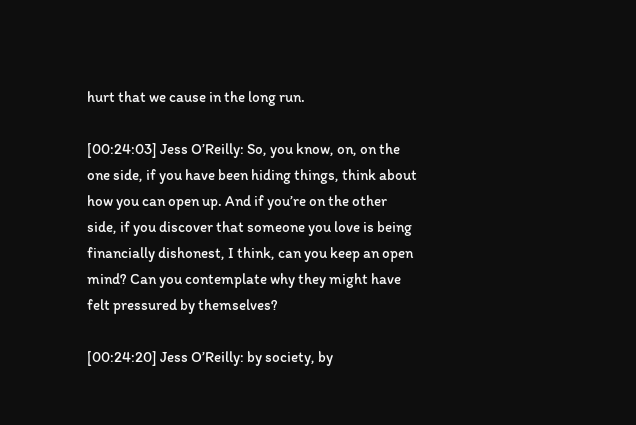hurt that we cause in the long run.

[00:24:03] Jess O’Reilly: So, you know, on, on the one side, if you have been hiding things, think about how you can open up. And if you’re on the other side, if you discover that someone you love is being financially dishonest, I think, can you keep an open mind? Can you contemplate why they might have felt pressured by themselves?

[00:24:20] Jess O’Reilly: by society, by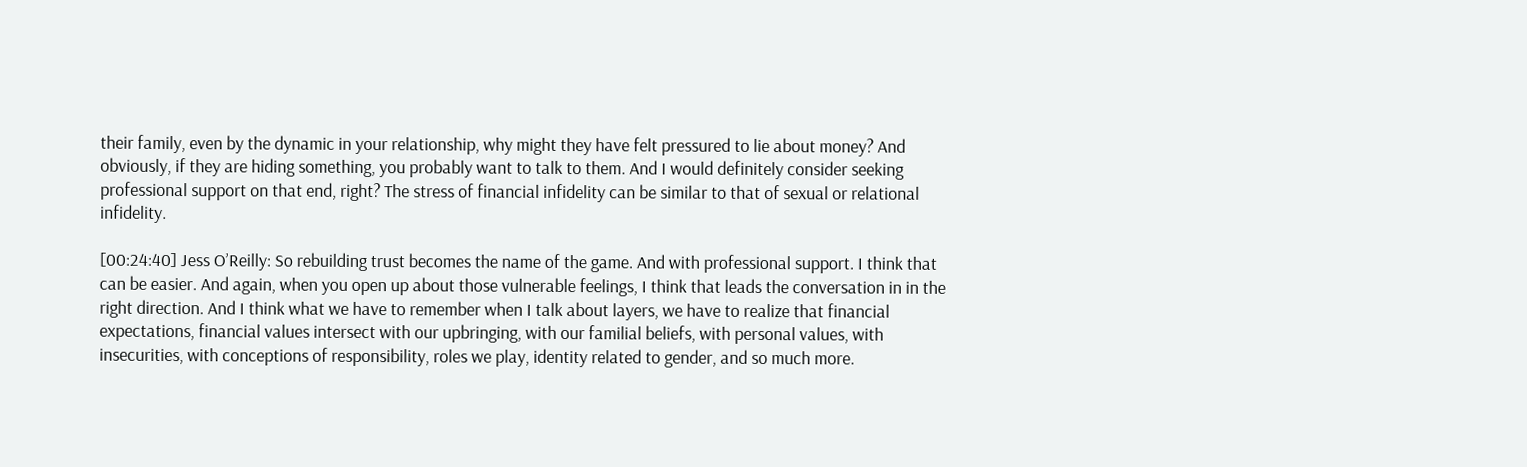their family, even by the dynamic in your relationship, why might they have felt pressured to lie about money? And obviously, if they are hiding something, you probably want to talk to them. And I would definitely consider seeking professional support on that end, right? The stress of financial infidelity can be similar to that of sexual or relational infidelity.

[00:24:40] Jess O’Reilly: So rebuilding trust becomes the name of the game. And with professional support. I think that can be easier. And again, when you open up about those vulnerable feelings, I think that leads the conversation in in the right direction. And I think what we have to remember when I talk about layers, we have to realize that financial expectations, financial values intersect with our upbringing, with our familial beliefs, with personal values, with insecurities, with conceptions of responsibility, roles we play, identity related to gender, and so much more.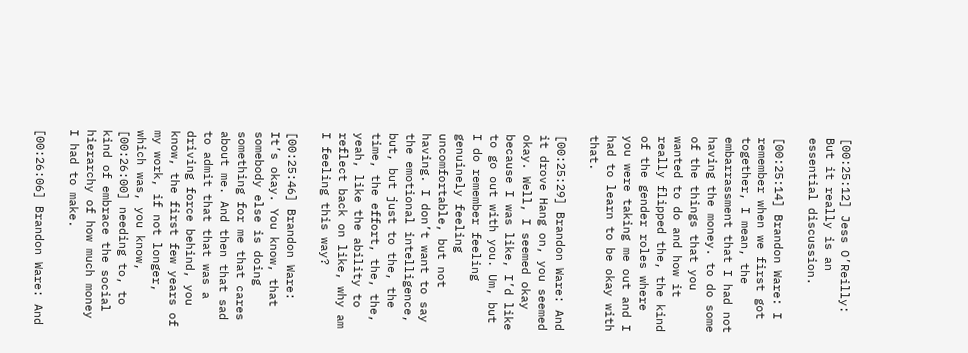[00:25:12] Jess O’Reilly: But it really is an essential discussion.

[00:25:14] Brandon Ware: I remember when we first got together, I mean, the embarrassment that I had not having the money. to do some of the things that you wanted to do and how it really flipped the, the kind of the gender roles where you were taking me out and I had to learn to be okay with that.

[00:25:29] Brandon Ware: And it drove Hang on, you seemed okay. Well, I seemed okay because I was like, I’d like to go out with you. Um, but I do remember feeling genuinely feeling uncomfortable, but not having. I don’t want to say the emotional intelligence, but, but just to the, the time, the effort, the, the, yeah, like the ability to reflect back on like, why am I feeling this way?

[00:25:46] Brandon Ware: It’s okay. You know, that somebody else is doing something for me that cares about me. And then that sad to admit that that was a driving force behind, you know, the first few years of my work, if not longer, which was, you know, [00:26:00] needing to, to kind of embrace the social hierarchy of how much money I had to make.

[00:26:06] Brandon Ware: And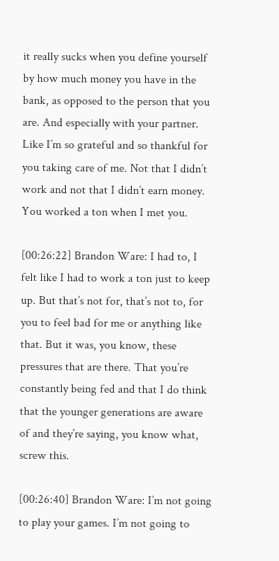it really sucks when you define yourself by how much money you have in the bank, as opposed to the person that you are. And especially with your partner. Like I’m so grateful and so thankful for you taking care of me. Not that I didn’t work and not that I didn’t earn money. You worked a ton when I met you.

[00:26:22] Brandon Ware: I had to, I felt like I had to work a ton just to keep up. But that’s not for, that’s not to, for you to feel bad for me or anything like that. But it was, you know, these pressures that are there. That you’re constantly being fed and that I do think that the younger generations are aware of and they’re saying, you know what, screw this.

[00:26:40] Brandon Ware: I’m not going to play your games. I’m not going to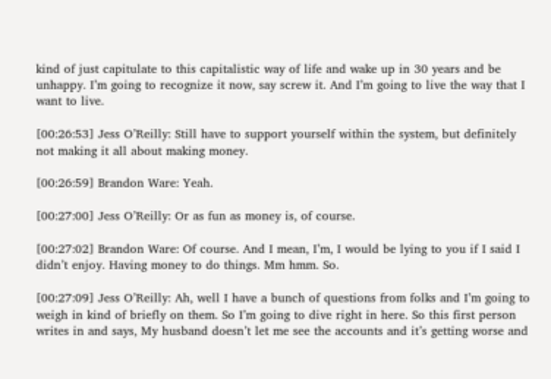kind of just capitulate to this capitalistic way of life and wake up in 30 years and be unhappy. I’m going to recognize it now, say screw it. And I’m going to live the way that I want to live.

[00:26:53] Jess O’Reilly: Still have to support yourself within the system, but definitely not making it all about making money.

[00:26:59] Brandon Ware: Yeah.

[00:27:00] Jess O’Reilly: Or as fun as money is, of course.

[00:27:02] Brandon Ware: Of course. And I mean, I’m, I would be lying to you if I said I didn’t enjoy. Having money to do things. Mm hmm. So.

[00:27:09] Jess O’Reilly: Ah, well I have a bunch of questions from folks and I’m going to weigh in kind of briefly on them. So I’m going to dive right in here. So this first person writes in and says, My husband doesn’t let me see the accounts and it’s getting worse and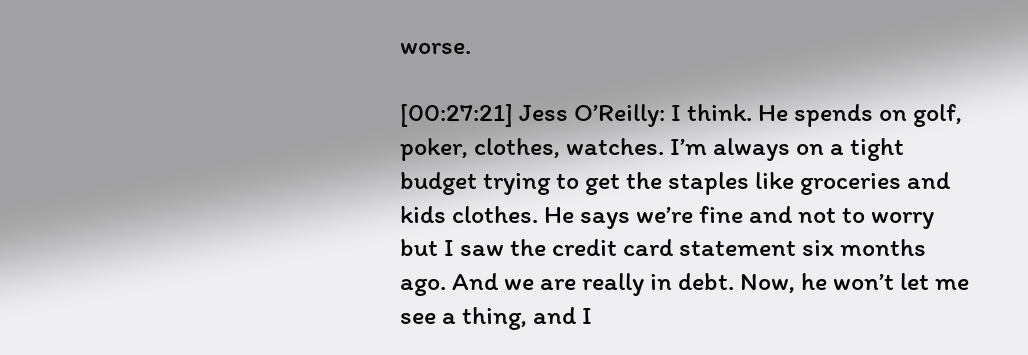worse.

[00:27:21] Jess O’Reilly: I think. He spends on golf, poker, clothes, watches. I’m always on a tight budget trying to get the staples like groceries and kids clothes. He says we’re fine and not to worry but I saw the credit card statement six months ago. And we are really in debt. Now, he won’t let me see a thing, and I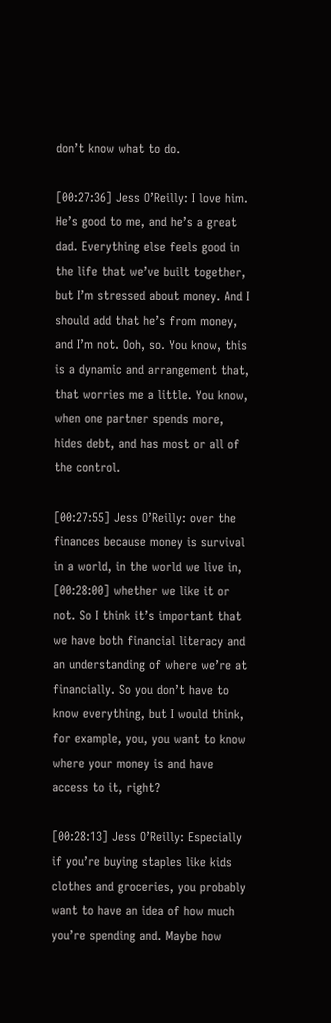don’t know what to do.

[00:27:36] Jess O’Reilly: I love him. He’s good to me, and he’s a great dad. Everything else feels good in the life that we’ve built together, but I’m stressed about money. And I should add that he’s from money, and I’m not. Ooh, so. You know, this is a dynamic and arrangement that, that worries me a little. You know, when one partner spends more, hides debt, and has most or all of the control.

[00:27:55] Jess O’Reilly: over the finances because money is survival in a world, in the world we live in, [00:28:00] whether we like it or not. So I think it’s important that we have both financial literacy and an understanding of where we’re at financially. So you don’t have to know everything, but I would think, for example, you, you want to know where your money is and have access to it, right?

[00:28:13] Jess O’Reilly: Especially if you’re buying staples like kids clothes and groceries, you probably want to have an idea of how much you’re spending and. Maybe how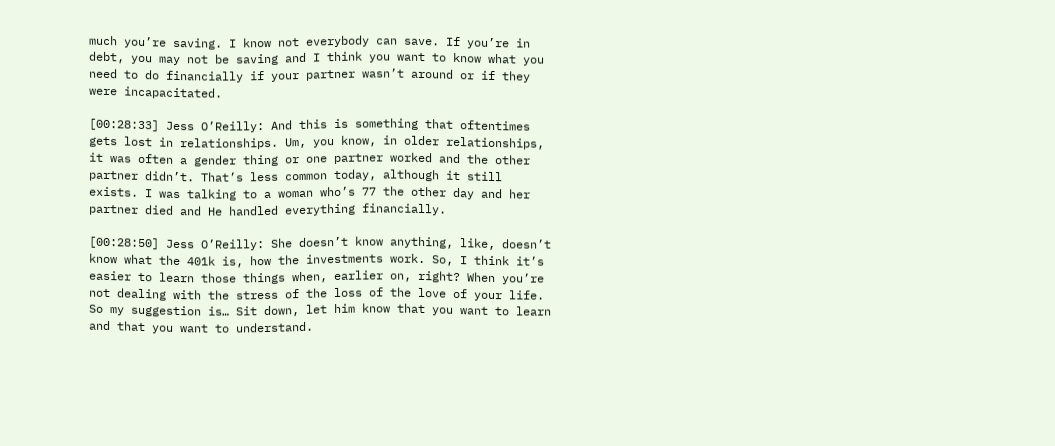much you’re saving. I know not everybody can save. If you’re in debt, you may not be saving and I think you want to know what you need to do financially if your partner wasn’t around or if they were incapacitated.

[00:28:33] Jess O’Reilly: And this is something that oftentimes gets lost in relationships. Um, you know, in older relationships, it was often a gender thing or one partner worked and the other partner didn’t. That’s less common today, although it still exists. I was talking to a woman who’s 77 the other day and her partner died and He handled everything financially.

[00:28:50] Jess O’Reilly: She doesn’t know anything, like, doesn’t know what the 401k is, how the investments work. So, I think it’s easier to learn those things when, earlier on, right? When you’re not dealing with the stress of the loss of the love of your life. So my suggestion is… Sit down, let him know that you want to learn and that you want to understand.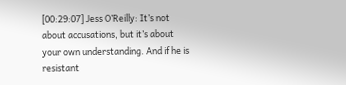[00:29:07] Jess O’Reilly: It’s not about accusations, but it’s about your own understanding. And if he is resistant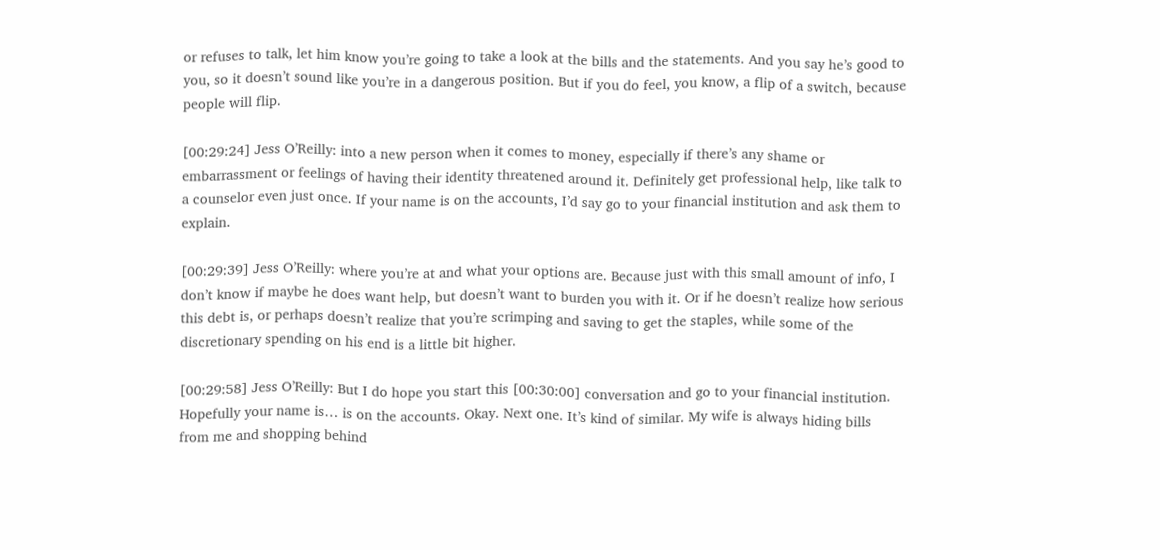or refuses to talk, let him know you’re going to take a look at the bills and the statements. And you say he’s good to you, so it doesn’t sound like you’re in a dangerous position. But if you do feel, you know, a flip of a switch, because people will flip.

[00:29:24] Jess O’Reilly: into a new person when it comes to money, especially if there’s any shame or embarrassment or feelings of having their identity threatened around it. Definitely get professional help, like talk to a counselor even just once. If your name is on the accounts, I’d say go to your financial institution and ask them to explain.

[00:29:39] Jess O’Reilly: where you’re at and what your options are. Because just with this small amount of info, I don’t know if maybe he does want help, but doesn’t want to burden you with it. Or if he doesn’t realize how serious this debt is, or perhaps doesn’t realize that you’re scrimping and saving to get the staples, while some of the discretionary spending on his end is a little bit higher.

[00:29:58] Jess O’Reilly: But I do hope you start this [00:30:00] conversation and go to your financial institution. Hopefully your name is… is on the accounts. Okay. Next one. It’s kind of similar. My wife is always hiding bills from me and shopping behind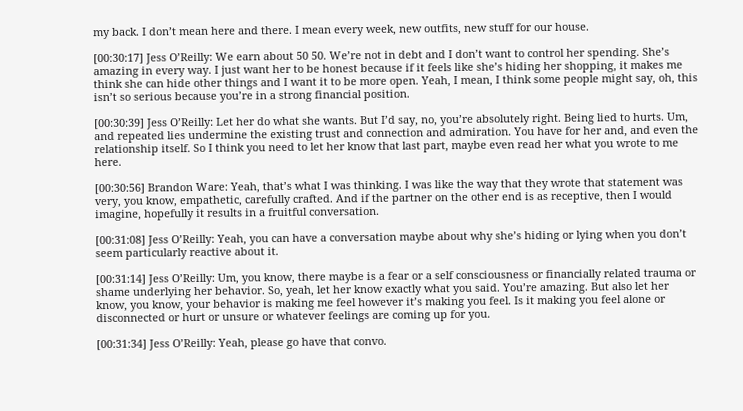my back. I don’t mean here and there. I mean every week, new outfits, new stuff for our house.

[00:30:17] Jess O’Reilly: We earn about 50 50. We’re not in debt and I don’t want to control her spending. She’s amazing in every way. I just want her to be honest because if it feels like she’s hiding her shopping, it makes me think she can hide other things and I want it to be more open. Yeah, I mean, I think some people might say, oh, this isn’t so serious because you’re in a strong financial position.

[00:30:39] Jess O’Reilly: Let her do what she wants. But I’d say, no, you’re absolutely right. Being lied to hurts. Um, and repeated lies undermine the existing trust and connection and admiration. You have for her and, and even the relationship itself. So I think you need to let her know that last part, maybe even read her what you wrote to me here.

[00:30:56] Brandon Ware: Yeah, that’s what I was thinking. I was like the way that they wrote that statement was very, you know, empathetic, carefully crafted. And if the partner on the other end is as receptive, then I would imagine, hopefully it results in a fruitful conversation.

[00:31:08] Jess O’Reilly: Yeah, you can have a conversation maybe about why she’s hiding or lying when you don’t seem particularly reactive about it.

[00:31:14] Jess O’Reilly: Um, you know, there maybe is a fear or a self consciousness or financially related trauma or shame underlying her behavior. So, yeah, let her know exactly what you said. You’re amazing. But also let her know, you know, your behavior is making me feel however it’s making you feel. Is it making you feel alone or disconnected or hurt or unsure or whatever feelings are coming up for you.

[00:31:34] Jess O’Reilly: Yeah, please go have that convo.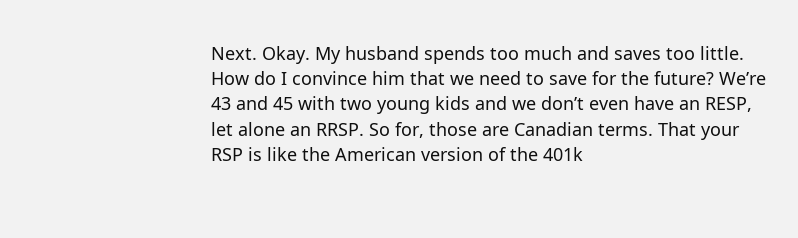Next. Okay. My husband spends too much and saves too little. How do I convince him that we need to save for the future? We’re 43 and 45 with two young kids and we don’t even have an RESP, let alone an RRSP. So for, those are Canadian terms. That your RSP is like the American version of the 401k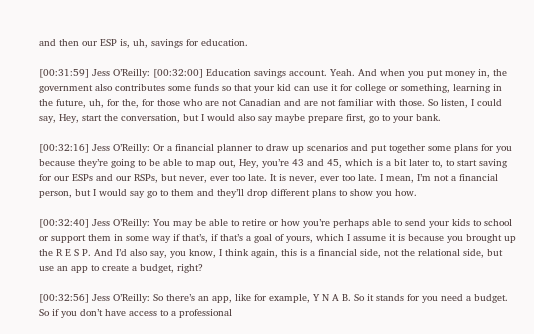and then our ESP is, uh, savings for education.

[00:31:59] Jess O’Reilly: [00:32:00] Education savings account. Yeah. And when you put money in, the government also contributes some funds so that your kid can use it for college or something, learning in the future, uh, for the, for those who are not Canadian and are not familiar with those. So listen, I could say, Hey, start the conversation, but I would also say maybe prepare first, go to your bank.

[00:32:16] Jess O’Reilly: Or a financial planner to draw up scenarios and put together some plans for you because they’re going to be able to map out, Hey, you’re 43 and 45, which is a bit later to, to start saving for our ESPs and our RSPs, but never, ever too late. It is never, ever too late. I mean, I’m not a financial person, but I would say go to them and they’ll drop different plans to show you how.

[00:32:40] Jess O’Reilly: You may be able to retire or how you’re perhaps able to send your kids to school or support them in some way if that’s, if that’s a goal of yours, which I assume it is because you brought up the R E S P. And I’d also say, you know, I think again, this is a financial side, not the relational side, but use an app to create a budget, right?

[00:32:56] Jess O’Reilly: So there’s an app, like for example, Y N A B. So it stands for you need a budget. So if you don’t have access to a professional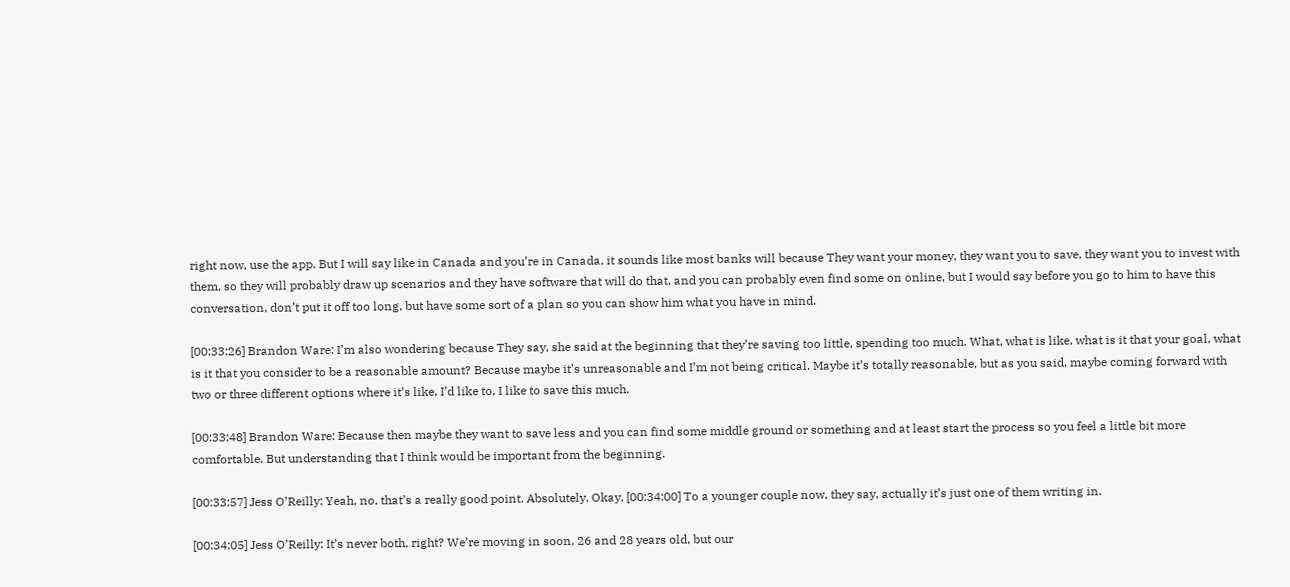right now, use the app. But I will say like in Canada and you’re in Canada, it sounds like most banks will because They want your money, they want you to save, they want you to invest with them, so they will probably draw up scenarios and they have software that will do that, and you can probably even find some on online, but I would say before you go to him to have this conversation, don’t put it off too long, but have some sort of a plan so you can show him what you have in mind.

[00:33:26] Brandon Ware: I’m also wondering because They say, she said at the beginning that they’re saving too little, spending too much. What, what is like, what is it that your goal, what is it that you consider to be a reasonable amount? Because maybe it’s unreasonable and I’m not being critical. Maybe it’s totally reasonable, but as you said, maybe coming forward with two or three different options where it’s like, I’d like to, I like to save this much.

[00:33:48] Brandon Ware: Because then maybe they want to save less and you can find some middle ground or something and at least start the process so you feel a little bit more comfortable. But understanding that I think would be important from the beginning.

[00:33:57] Jess O’Reilly: Yeah, no, that’s a really good point. Absolutely. Okay. [00:34:00] To a younger couple now, they say, actually it’s just one of them writing in.

[00:34:05] Jess O’Reilly: It’s never both, right? We’re moving in soon, 26 and 28 years old, but our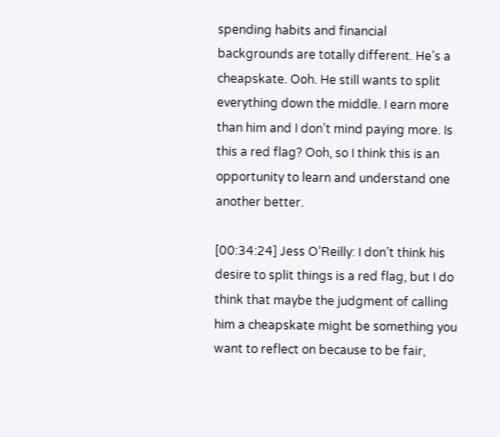spending habits and financial backgrounds are totally different. He’s a cheapskate. Ooh. He still wants to split everything down the middle. I earn more than him and I don’t mind paying more. Is this a red flag? Ooh, so I think this is an opportunity to learn and understand one another better.

[00:34:24] Jess O’Reilly: I don’t think his desire to split things is a red flag, but I do think that maybe the judgment of calling him a cheapskate might be something you want to reflect on because to be fair,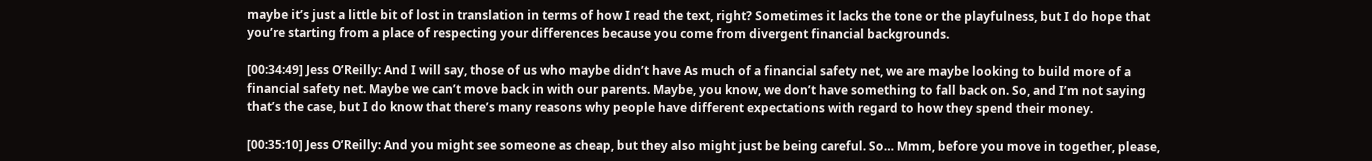maybe it’s just a little bit of lost in translation in terms of how I read the text, right? Sometimes it lacks the tone or the playfulness, but I do hope that you’re starting from a place of respecting your differences because you come from divergent financial backgrounds.

[00:34:49] Jess O’Reilly: And I will say, those of us who maybe didn’t have As much of a financial safety net, we are maybe looking to build more of a financial safety net. Maybe we can’t move back in with our parents. Maybe, you know, we don’t have something to fall back on. So, and I’m not saying that’s the case, but I do know that there’s many reasons why people have different expectations with regard to how they spend their money.

[00:35:10] Jess O’Reilly: And you might see someone as cheap, but they also might just be being careful. So… Mmm, before you move in together, please,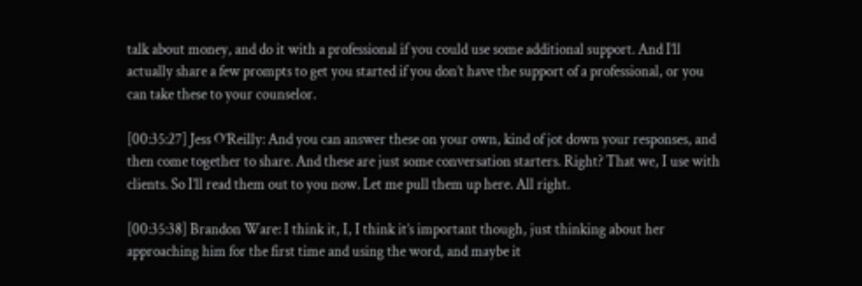talk about money, and do it with a professional if you could use some additional support. And I’ll actually share a few prompts to get you started if you don’t have the support of a professional, or you can take these to your counselor.

[00:35:27] Jess O’Reilly: And you can answer these on your own, kind of jot down your responses, and then come together to share. And these are just some conversation starters. Right? That we, I use with clients. So I’ll read them out to you now. Let me pull them up here. All right.

[00:35:38] Brandon Ware: I think it, I, I think it’s important though, just thinking about her approaching him for the first time and using the word, and maybe it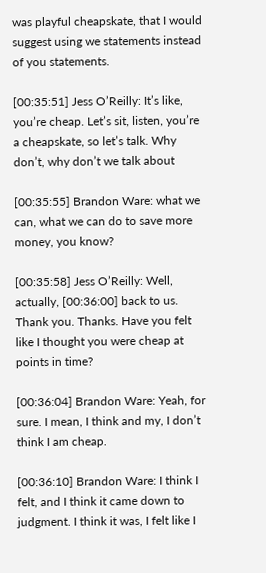was playful cheapskate, that I would suggest using we statements instead of you statements.

[00:35:51] Jess O’Reilly: It’s like, you’re cheap. Let’s sit, listen, you’re a cheapskate, so let’s talk. Why don’t, why don’t we talk about

[00:35:55] Brandon Ware: what we can, what we can do to save more money, you know?

[00:35:58] Jess O’Reilly: Well, actually, [00:36:00] back to us. Thank you. Thanks. Have you felt like I thought you were cheap at points in time?

[00:36:04] Brandon Ware: Yeah, for sure. I mean, I think and my, I don’t think I am cheap.

[00:36:10] Brandon Ware: I think I felt, and I think it came down to judgment. I think it was, I felt like I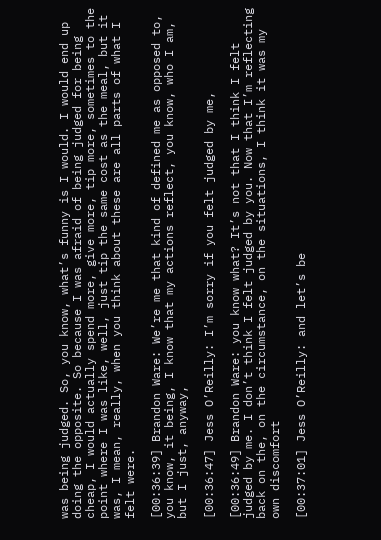was being judged. So, you know, what’s funny is I would. I would end up doing the opposite. So because I was afraid of being judged for being cheap, I would actually spend more, give more, tip more, sometimes to the point where I was like, well, just tip the same cost as the meal, but it was, I mean, really, when you think about these are all parts of what I felt were.

[00:36:39] Brandon Ware: We’re me that kind of defined me as opposed to, you know, it being, I know that my actions reflect, you know, who I am, but I just, anyway,

[00:36:47] Jess O’Reilly: I’m sorry if you felt judged by me,

[00:36:49] Brandon Ware: you know what? It’s not that I think I felt judged by me. I don’t think I felt judged by you. Now that I’m reflecting back on the, on the circumstance, on the situations, I think it was my own discomfort

[00:37:01] Jess O’Reilly: and let’s be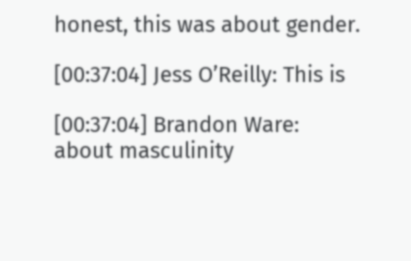honest, this was about gender.

[00:37:04] Jess O’Reilly: This is

[00:37:04] Brandon Ware: about masculinity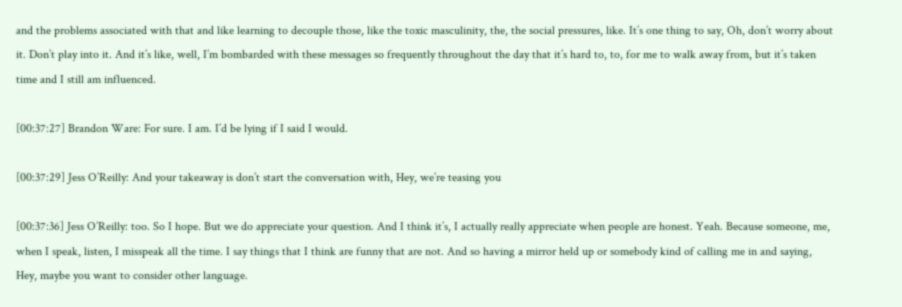and the problems associated with that and like learning to decouple those, like the toxic masculinity, the, the social pressures, like. It’s one thing to say, Oh, don’t worry about it. Don’t play into it. And it’s like, well, I’m bombarded with these messages so frequently throughout the day that it’s hard to, to, for me to walk away from, but it’s taken time and I still am influenced.

[00:37:27] Brandon Ware: For sure. I am. I’d be lying if I said I would.

[00:37:29] Jess O’Reilly: And your takeaway is don’t start the conversation with, Hey, we’re teasing you

[00:37:36] Jess O’Reilly: too. So I hope. But we do appreciate your question. And I think it’s, I actually really appreciate when people are honest. Yeah. Because someone, me, when I speak, listen, I misspeak all the time. I say things that I think are funny that are not. And so having a mirror held up or somebody kind of calling me in and saying, Hey, maybe you want to consider other language.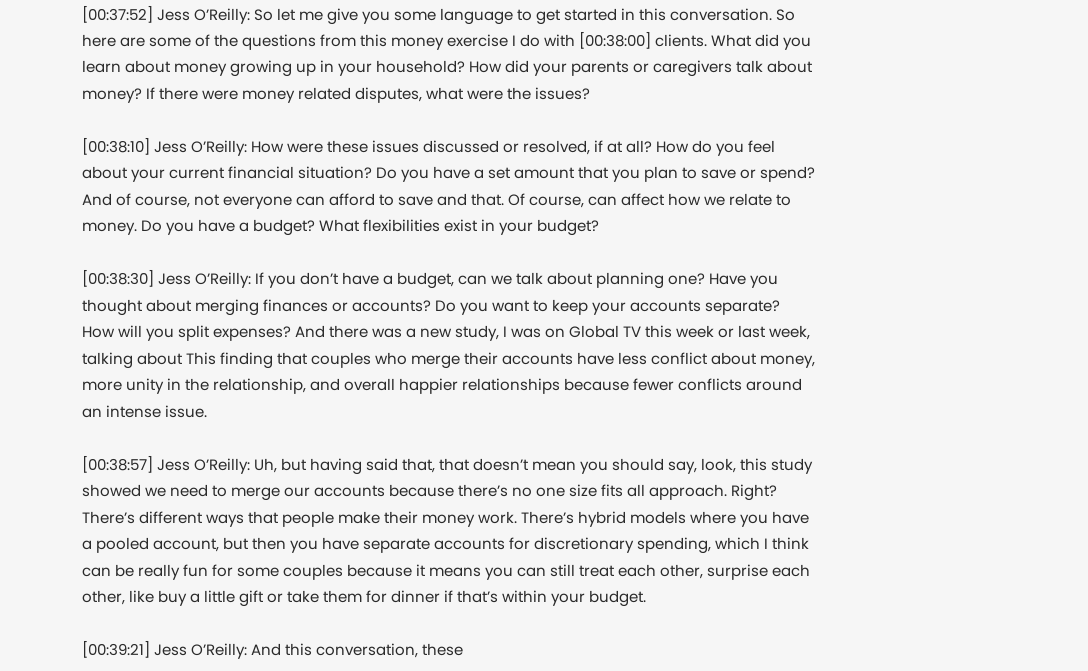[00:37:52] Jess O’Reilly: So let me give you some language to get started in this conversation. So here are some of the questions from this money exercise I do with [00:38:00] clients. What did you learn about money growing up in your household? How did your parents or caregivers talk about money? If there were money related disputes, what were the issues?

[00:38:10] Jess O’Reilly: How were these issues discussed or resolved, if at all? How do you feel about your current financial situation? Do you have a set amount that you plan to save or spend? And of course, not everyone can afford to save and that. Of course, can affect how we relate to money. Do you have a budget? What flexibilities exist in your budget?

[00:38:30] Jess O’Reilly: If you don’t have a budget, can we talk about planning one? Have you thought about merging finances or accounts? Do you want to keep your accounts separate? How will you split expenses? And there was a new study, I was on Global TV this week or last week, talking about This finding that couples who merge their accounts have less conflict about money, more unity in the relationship, and overall happier relationships because fewer conflicts around an intense issue.

[00:38:57] Jess O’Reilly: Uh, but having said that, that doesn’t mean you should say, look, this study showed we need to merge our accounts because there’s no one size fits all approach. Right? There’s different ways that people make their money work. There’s hybrid models where you have a pooled account, but then you have separate accounts for discretionary spending, which I think can be really fun for some couples because it means you can still treat each other, surprise each other, like buy a little gift or take them for dinner if that’s within your budget.

[00:39:21] Jess O’Reilly: And this conversation, these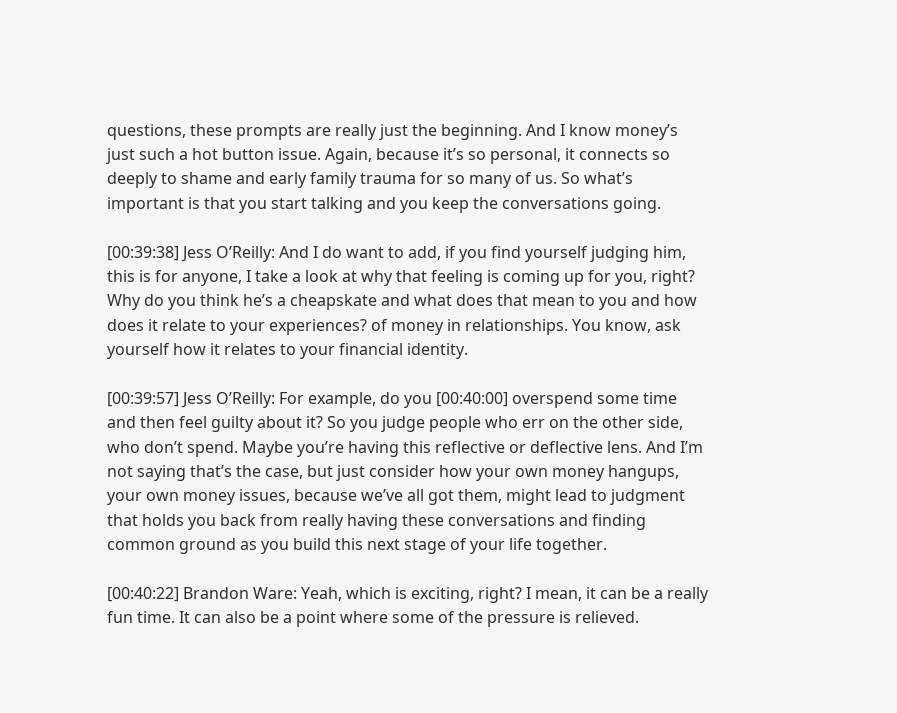questions, these prompts are really just the beginning. And I know money’s just such a hot button issue. Again, because it’s so personal, it connects so deeply to shame and early family trauma for so many of us. So what’s important is that you start talking and you keep the conversations going.

[00:39:38] Jess O’Reilly: And I do want to add, if you find yourself judging him, this is for anyone, I take a look at why that feeling is coming up for you, right? Why do you think he’s a cheapskate and what does that mean to you and how does it relate to your experiences? of money in relationships. You know, ask yourself how it relates to your financial identity.

[00:39:57] Jess O’Reilly: For example, do you [00:40:00] overspend some time and then feel guilty about it? So you judge people who err on the other side, who don’t spend. Maybe you’re having this reflective or deflective lens. And I’m not saying that’s the case, but just consider how your own money hangups, your own money issues, because we’ve all got them, might lead to judgment that holds you back from really having these conversations and finding common ground as you build this next stage of your life together.

[00:40:22] Brandon Ware: Yeah, which is exciting, right? I mean, it can be a really fun time. It can also be a point where some of the pressure is relieved.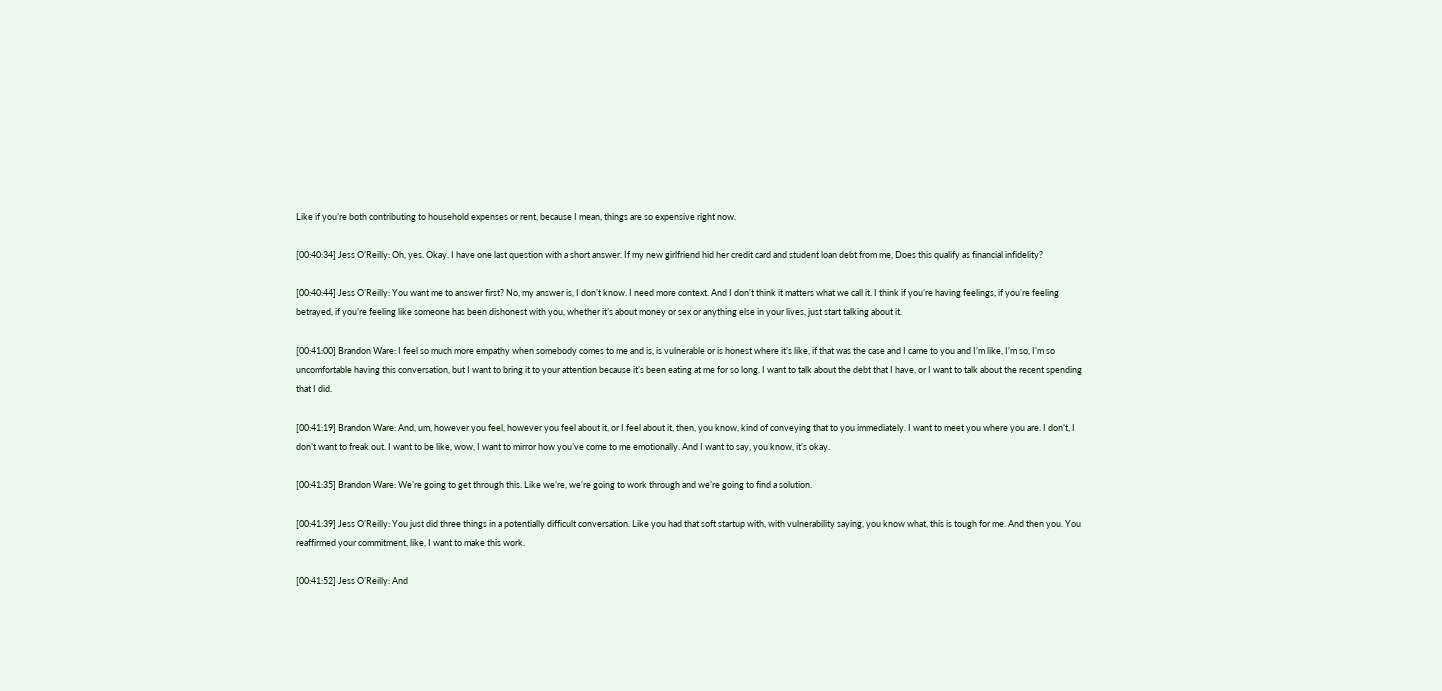Like if you’re both contributing to household expenses or rent, because I mean, things are so expensive right now.

[00:40:34] Jess O’Reilly: Oh, yes. Okay. I have one last question with a short answer. If my new girlfriend hid her credit card and student loan debt from me, Does this qualify as financial infidelity?

[00:40:44] Jess O’Reilly: You want me to answer first? No, my answer is, I don’t know. I need more context. And I don’t think it matters what we call it. I think if you’re having feelings, if you’re feeling betrayed, if you’re feeling like someone has been dishonest with you, whether it’s about money or sex or anything else in your lives, just start talking about it.

[00:41:00] Brandon Ware: I feel so much more empathy when somebody comes to me and is, is vulnerable or is honest where it’s like, if that was the case and I came to you and I’m like, I’m so, I’m so uncomfortable having this conversation, but I want to bring it to your attention because it’s been eating at me for so long. I want to talk about the debt that I have, or I want to talk about the recent spending that I did.

[00:41:19] Brandon Ware: And, um, however you feel, however you feel about it, or I feel about it, then, you know, kind of conveying that to you immediately. I want to meet you where you are. I don’t, I don’t want to freak out. I want to be like, wow, I want to mirror how you’ve come to me emotionally. And I want to say, you know, it’s okay.

[00:41:35] Brandon Ware: We’re going to get through this. Like we’re, we’re going to work through and we’re going to find a solution.

[00:41:39] Jess O’Reilly: You just did three things in a potentially difficult conversation. Like you had that soft startup with, with vulnerability saying, you know what, this is tough for me. And then you. You reaffirmed your commitment, like, I want to make this work.

[00:41:52] Jess O’Reilly: And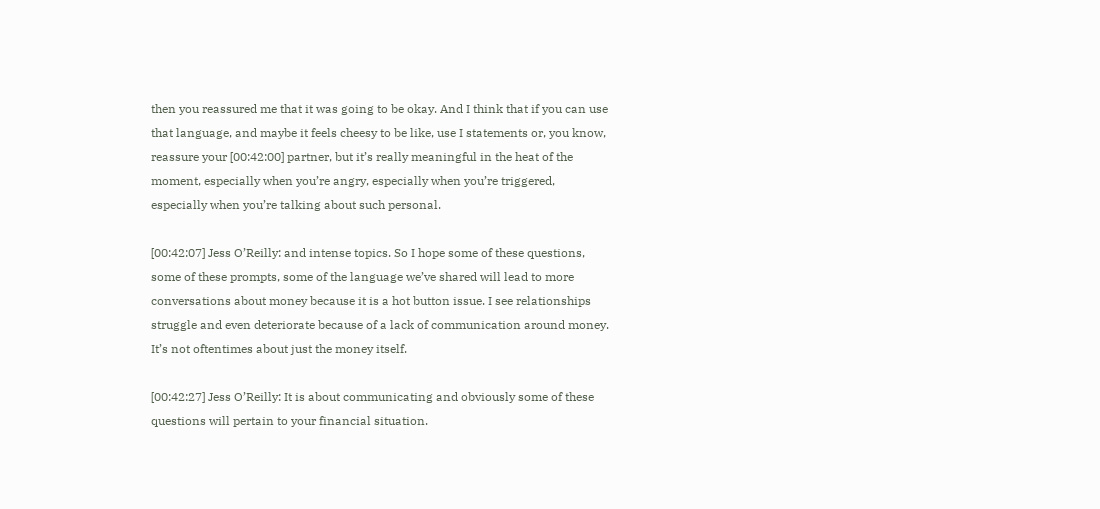then you reassured me that it was going to be okay. And I think that if you can use that language, and maybe it feels cheesy to be like, use I statements or, you know, reassure your [00:42:00] partner, but it’s really meaningful in the heat of the moment, especially when you’re angry, especially when you’re triggered, especially when you’re talking about such personal.

[00:42:07] Jess O’Reilly: and intense topics. So I hope some of these questions, some of these prompts, some of the language we’ve shared will lead to more conversations about money because it is a hot button issue. I see relationships struggle and even deteriorate because of a lack of communication around money. It’s not oftentimes about just the money itself.

[00:42:27] Jess O’Reilly: It is about communicating and obviously some of these questions will pertain to your financial situation.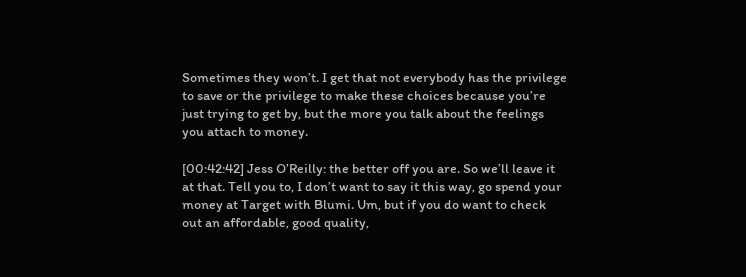Sometimes they won’t. I get that not everybody has the privilege to save or the privilege to make these choices because you’re just trying to get by, but the more you talk about the feelings you attach to money.

[00:42:42] Jess O’Reilly: the better off you are. So we’ll leave it at that. Tell you to, I don’t want to say it this way, go spend your money at Target with Blumi. Um, but if you do want to check out an affordable, good quality,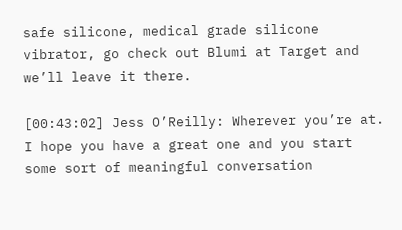safe silicone, medical grade silicone vibrator, go check out Blumi at Target and we’ll leave it there.

[00:43:02] Jess O’Reilly: Wherever you’re at. I hope you have a great one and you start some sort of meaningful conversation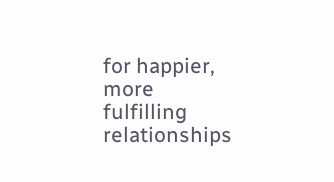for happier, more fulfilling relationships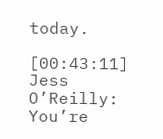today.

[00:43:11] Jess O’Reilly: You’re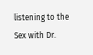listening to the Sex with Dr.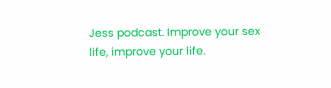Jess podcast. Improve your sex life, improve your life.